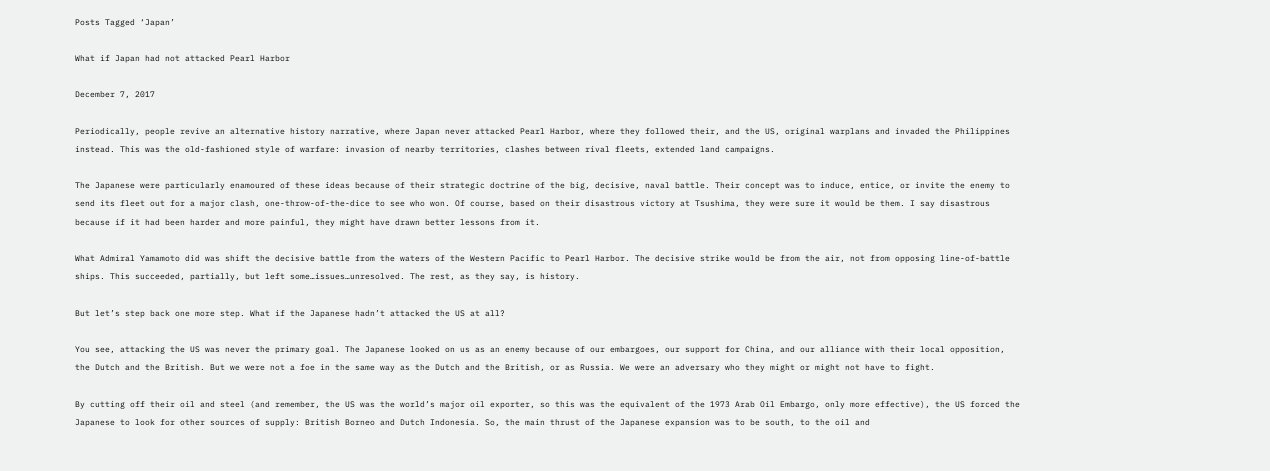Posts Tagged ‘Japan’

What if Japan had not attacked Pearl Harbor

December 7, 2017

Periodically, people revive an alternative history narrative, where Japan never attacked Pearl Harbor, where they followed their, and the US, original warplans and invaded the Philippines instead. This was the old-fashioned style of warfare: invasion of nearby territories, clashes between rival fleets, extended land campaigns.

The Japanese were particularly enamoured of these ideas because of their strategic doctrine of the big, decisive, naval battle. Their concept was to induce, entice, or invite the enemy to send its fleet out for a major clash, one-throw-of-the-dice to see who won. Of course, based on their disastrous victory at Tsushima, they were sure it would be them. I say disastrous because if it had been harder and more painful, they might have drawn better lessons from it.

What Admiral Yamamoto did was shift the decisive battle from the waters of the Western Pacific to Pearl Harbor. The decisive strike would be from the air, not from opposing line-of-battle ships. This succeeded, partially, but left some…issues…unresolved. The rest, as they say, is history.

But let’s step back one more step. What if the Japanese hadn’t attacked the US at all?

You see, attacking the US was never the primary goal. The Japanese looked on us as an enemy because of our embargoes, our support for China, and our alliance with their local opposition, the Dutch and the British. But we were not a foe in the same way as the Dutch and the British, or as Russia. We were an adversary who they might or might not have to fight.

By cutting off their oil and steel (and remember, the US was the world’s major oil exporter, so this was the equivalent of the 1973 Arab Oil Embargo, only more effective), the US forced the Japanese to look for other sources of supply: British Borneo and Dutch Indonesia. So, the main thrust of the Japanese expansion was to be south, to the oil and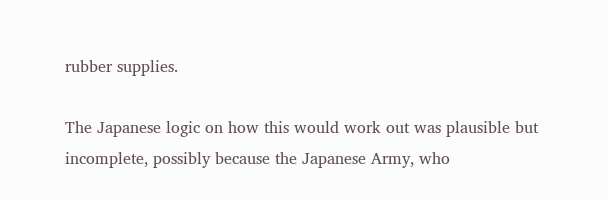rubber supplies.

The Japanese logic on how this would work out was plausible but incomplete, possibly because the Japanese Army, who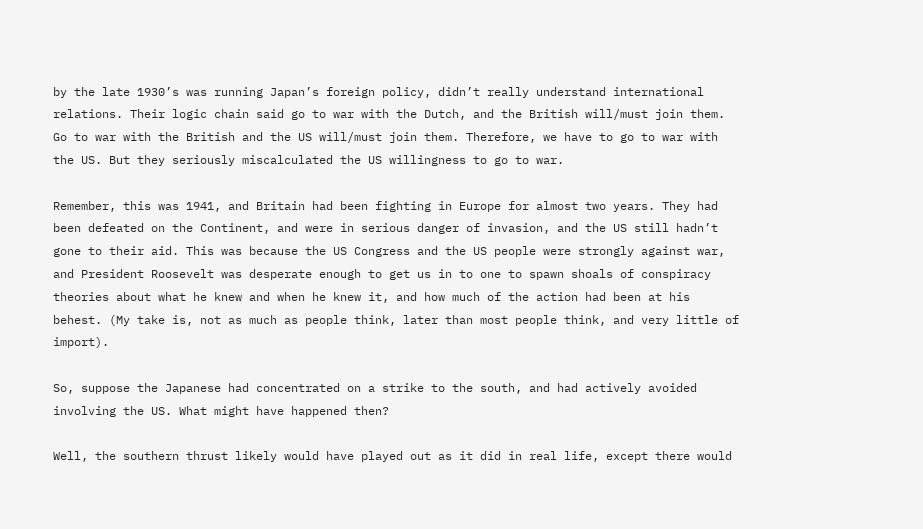by the late 1930’s was running Japan’s foreign policy, didn’t really understand international relations. Their logic chain said go to war with the Dutch, and the British will/must join them. Go to war with the British and the US will/must join them. Therefore, we have to go to war with the US. But they seriously miscalculated the US willingness to go to war.

Remember, this was 1941, and Britain had been fighting in Europe for almost two years. They had been defeated on the Continent, and were in serious danger of invasion, and the US still hadn’t gone to their aid. This was because the US Congress and the US people were strongly against war, and President Roosevelt was desperate enough to get us in to one to spawn shoals of conspiracy theories about what he knew and when he knew it, and how much of the action had been at his behest. (My take is, not as much as people think, later than most people think, and very little of import).

So, suppose the Japanese had concentrated on a strike to the south, and had actively avoided involving the US. What might have happened then?

Well, the southern thrust likely would have played out as it did in real life, except there would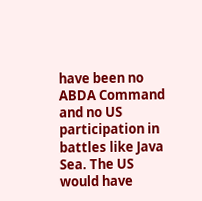have been no ABDA Command and no US participation in battles like Java Sea. The US would have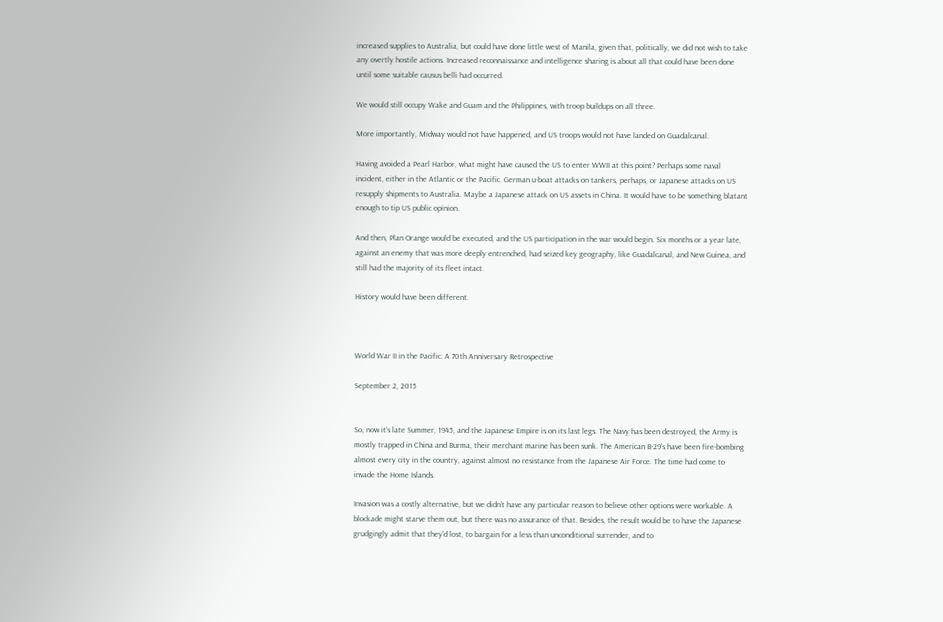increased supplies to Australia, but could have done little west of Manila, given that, politically, we did not wish to take any overtly hostile actions. Increased reconnaissance and intelligence sharing is about all that could have been done until some suitable causus belli had occurred.

We would still occupy Wake and Guam and the Philippines, with troop buildups on all three.

More importantly, Midway would not have happened, and US troops would not have landed on Guadalcanal.

Having avoided a Pearl Harbor, what might have caused the US to enter WWII at this point? Perhaps some naval incident, either in the Atlantic or the Pacific. German u-boat attacks on tankers, perhaps, or Japanese attacks on US resupply shipments to Australia. Maybe a Japanese attack on US assets in China. It would have to be something blatant enough to tip US public opinion.

And then, Plan Orange would be executed, and the US participation in the war would begin. Six months or a year late, against an enemy that was more deeply entrenched, had seized key geography, like Guadalcanal, and New Guinea, and still had the majority of its fleet intact.

History would have been different.



World War II in the Pacific: A 70th Anniversary Retrospective

September 2, 2015


So, now it’s late Summer, 1945, and the Japanese Empire is on its last legs. The Navy has been destroyed, the Army is mostly trapped in China and Burma, their merchant marine has been sunk. The American B-29’s have been fire-bombing almost every city in the country, against almost no resistance from the Japanese Air Force. The time had come to invade the Home Islands.

Invasion was a costly alternative, but we didn’t have any particular reason to believe other options were workable. A blockade might starve them out, but there was no assurance of that. Besides, the result would be to have the Japanese grudgingly admit that they’d lost, to bargain for a less than unconditional surrender, and to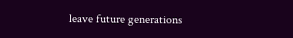leave future generations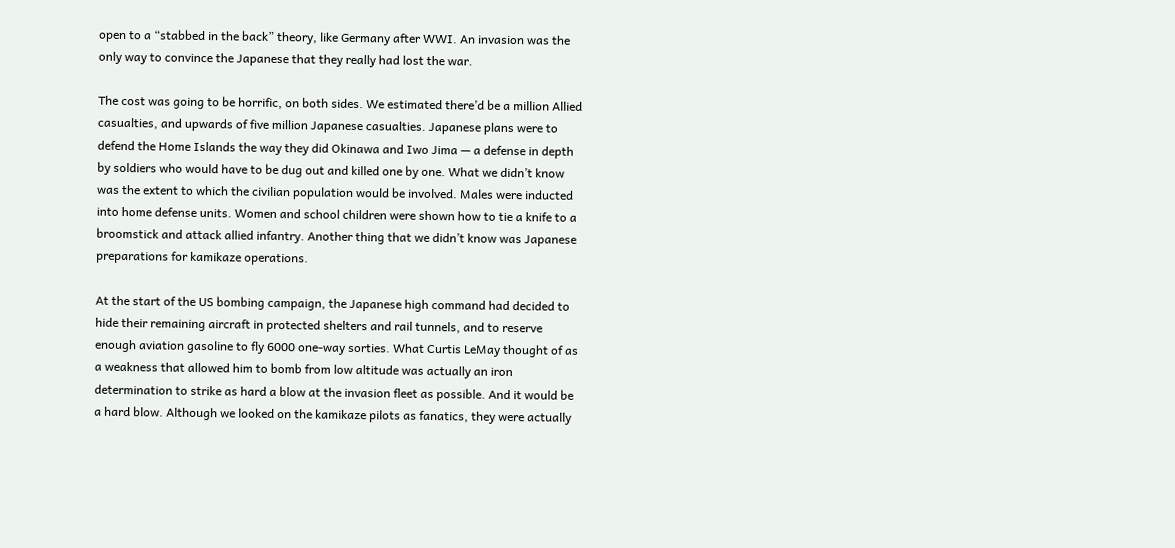open to a “stabbed in the back” theory, like Germany after WWI. An invasion was the only way to convince the Japanese that they really had lost the war.

The cost was going to be horrific, on both sides. We estimated there’d be a million Allied casualties, and upwards of five million Japanese casualties. Japanese plans were to defend the Home Islands the way they did Okinawa and Iwo Jima — a defense in depth by soldiers who would have to be dug out and killed one by one. What we didn’t know was the extent to which the civilian population would be involved. Males were inducted into home defense units. Women and school children were shown how to tie a knife to a broomstick and attack allied infantry. Another thing that we didn’t know was Japanese preparations for kamikaze operations.

At the start of the US bombing campaign, the Japanese high command had decided to hide their remaining aircraft in protected shelters and rail tunnels, and to reserve enough aviation gasoline to fly 6000 one-way sorties. What Curtis LeMay thought of as a weakness that allowed him to bomb from low altitude was actually an iron determination to strike as hard a blow at the invasion fleet as possible. And it would be a hard blow. Although we looked on the kamikaze pilots as fanatics, they were actually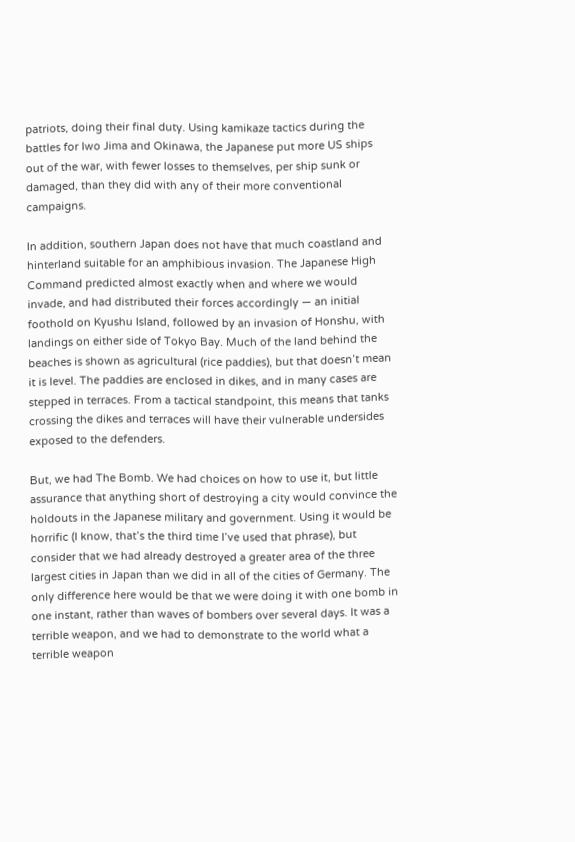patriots, doing their final duty. Using kamikaze tactics during the battles for Iwo Jima and Okinawa, the Japanese put more US ships out of the war, with fewer losses to themselves, per ship sunk or damaged, than they did with any of their more conventional campaigns.

In addition, southern Japan does not have that much coastland and hinterland suitable for an amphibious invasion. The Japanese High Command predicted almost exactly when and where we would invade, and had distributed their forces accordingly — an initial foothold on Kyushu Island, followed by an invasion of Honshu, with landings on either side of Tokyo Bay. Much of the land behind the beaches is shown as agricultural (rice paddies), but that doesn’t mean it is level. The paddies are enclosed in dikes, and in many cases are stepped in terraces. From a tactical standpoint, this means that tanks crossing the dikes and terraces will have their vulnerable undersides exposed to the defenders.

But, we had The Bomb. We had choices on how to use it, but little assurance that anything short of destroying a city would convince the holdouts in the Japanese military and government. Using it would be horrific (I know, that’s the third time I’ve used that phrase), but consider that we had already destroyed a greater area of the three largest cities in Japan than we did in all of the cities of Germany. The only difference here would be that we were doing it with one bomb in one instant, rather than waves of bombers over several days. It was a terrible weapon, and we had to demonstrate to the world what a terrible weapon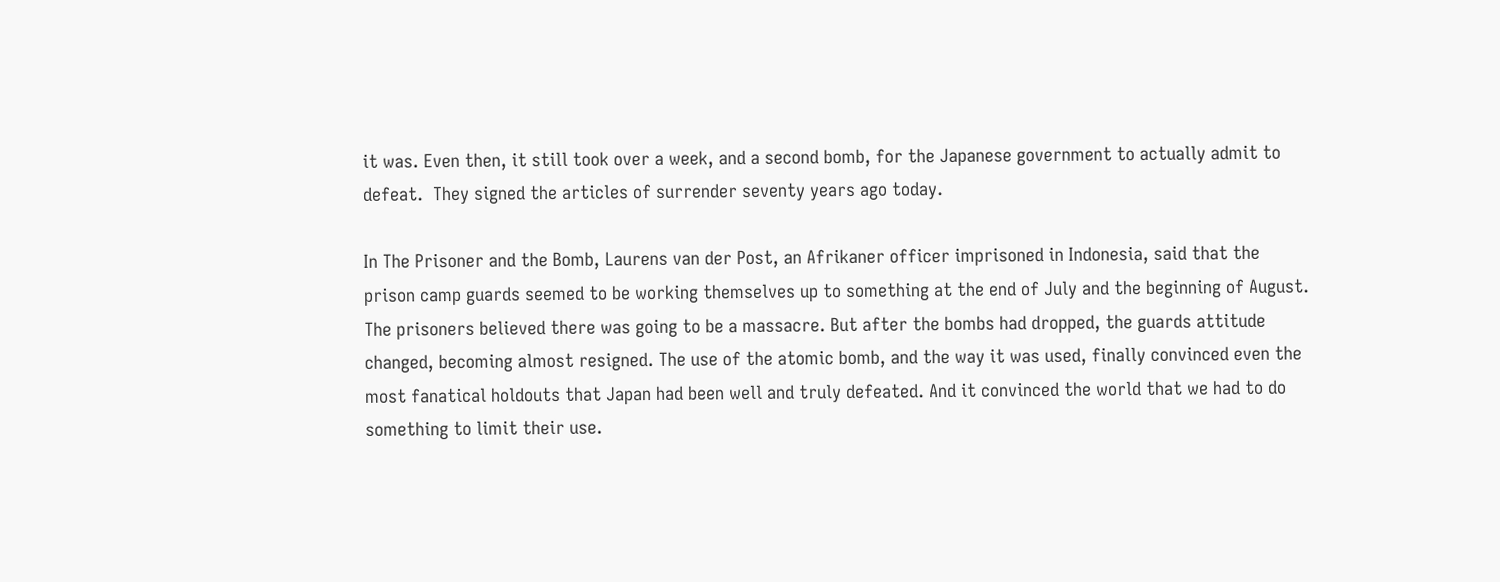it was. Even then, it still took over a week, and a second bomb, for the Japanese government to actually admit to defeat.  They signed the articles of surrender seventy years ago today.

In The Prisoner and the Bomb, Laurens van der Post, an Afrikaner officer imprisoned in Indonesia, said that the prison camp guards seemed to be working themselves up to something at the end of July and the beginning of August. The prisoners believed there was going to be a massacre. But after the bombs had dropped, the guards attitude changed, becoming almost resigned. The use of the atomic bomb, and the way it was used, finally convinced even the most fanatical holdouts that Japan had been well and truly defeated. And it convinced the world that we had to do something to limit their use.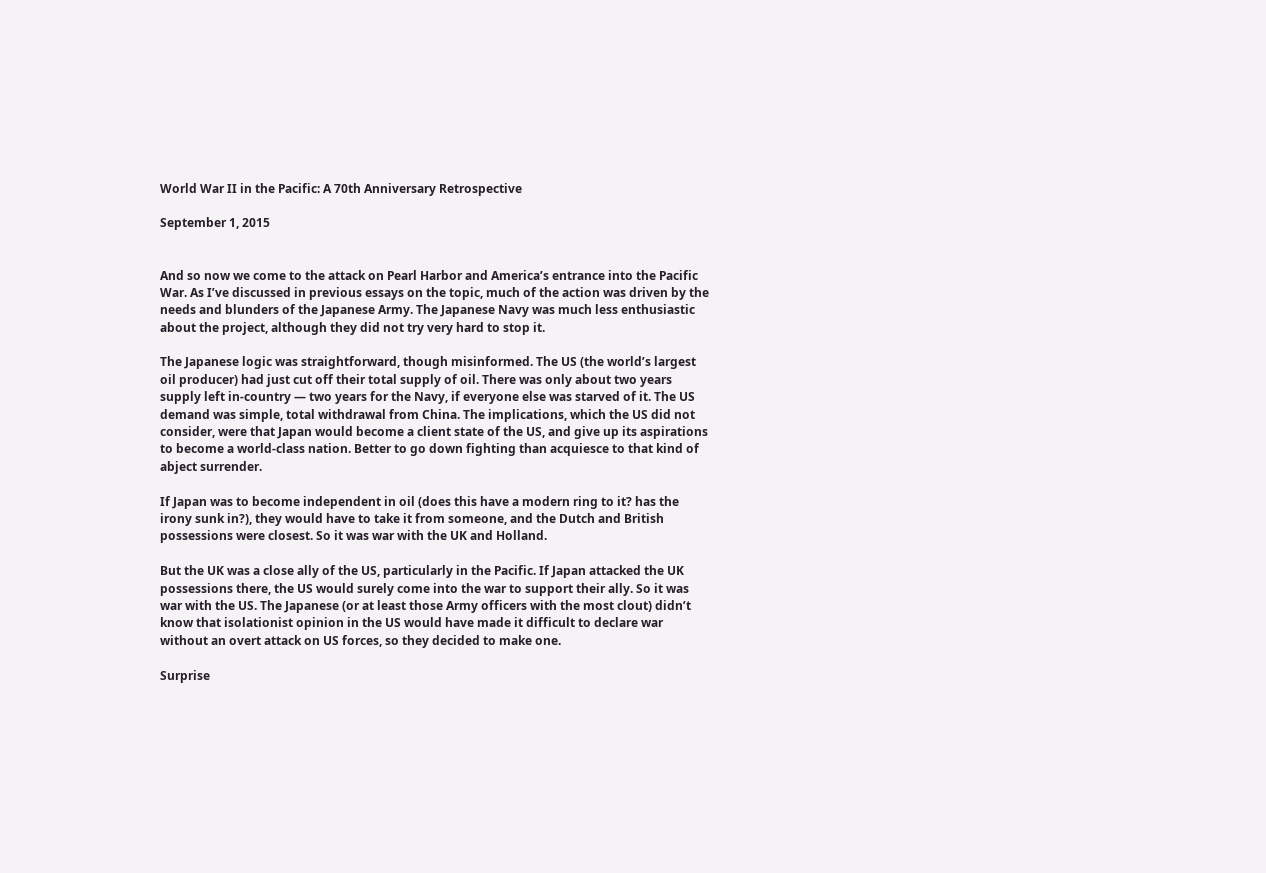World War II in the Pacific: A 70th Anniversary Retrospective

September 1, 2015


And so now we come to the attack on Pearl Harbor and America’s entrance into the Pacific War. As I’ve discussed in previous essays on the topic, much of the action was driven by the needs and blunders of the Japanese Army. The Japanese Navy was much less enthusiastic about the project, although they did not try very hard to stop it.

The Japanese logic was straightforward, though misinformed. The US (the world’s largest oil producer) had just cut off their total supply of oil. There was only about two years supply left in-country — two years for the Navy, if everyone else was starved of it. The US demand was simple, total withdrawal from China. The implications, which the US did not consider, were that Japan would become a client state of the US, and give up its aspirations to become a world-class nation. Better to go down fighting than acquiesce to that kind of abject surrender.

If Japan was to become independent in oil (does this have a modern ring to it? has the irony sunk in?), they would have to take it from someone, and the Dutch and British possessions were closest. So it was war with the UK and Holland.

But the UK was a close ally of the US, particularly in the Pacific. If Japan attacked the UK possessions there, the US would surely come into the war to support their ally. So it was war with the US. The Japanese (or at least those Army officers with the most clout) didn’t know that isolationist opinion in the US would have made it difficult to declare war without an overt attack on US forces, so they decided to make one.

Surprise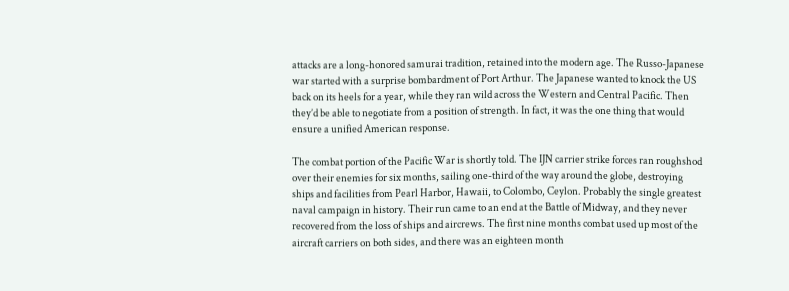attacks are a long-honored samurai tradition, retained into the modern age. The Russo-Japanese war started with a surprise bombardment of Port Arthur. The Japanese wanted to knock the US back on its heels for a year, while they ran wild across the Western and Central Pacific. Then they’d be able to negotiate from a position of strength. In fact, it was the one thing that would ensure a unified American response.

The combat portion of the Pacific War is shortly told. The IJN carrier strike forces ran roughshod over their enemies for six months, sailing one-third of the way around the globe, destroying ships and facilities from Pearl Harbor, Hawaii, to Colombo, Ceylon. Probably the single greatest naval campaign in history. Their run came to an end at the Battle of Midway, and they never recovered from the loss of ships and aircrews. The first nine months combat used up most of the aircraft carriers on both sides, and there was an eighteen month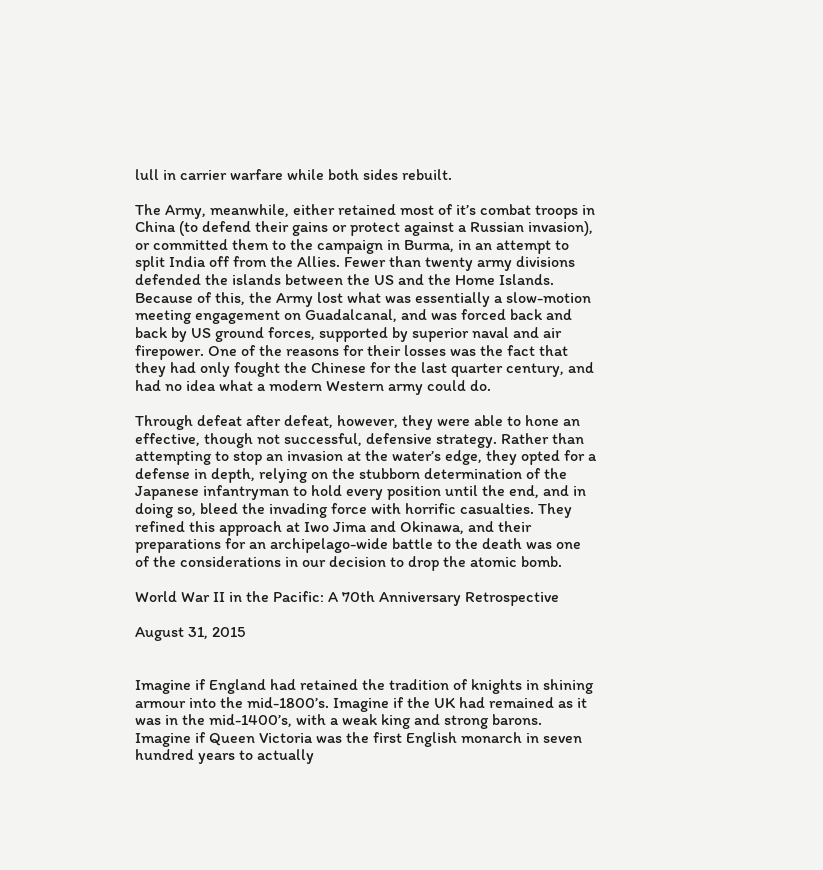lull in carrier warfare while both sides rebuilt.

The Army, meanwhile, either retained most of it’s combat troops in China (to defend their gains or protect against a Russian invasion), or committed them to the campaign in Burma, in an attempt to split India off from the Allies. Fewer than twenty army divisions defended the islands between the US and the Home Islands. Because of this, the Army lost what was essentially a slow-motion meeting engagement on Guadalcanal, and was forced back and back by US ground forces, supported by superior naval and air firepower. One of the reasons for their losses was the fact that they had only fought the Chinese for the last quarter century, and had no idea what a modern Western army could do.

Through defeat after defeat, however, they were able to hone an effective, though not successful, defensive strategy. Rather than attempting to stop an invasion at the water’s edge, they opted for a defense in depth, relying on the stubborn determination of the Japanese infantryman to hold every position until the end, and in doing so, bleed the invading force with horrific casualties. They refined this approach at Iwo Jima and Okinawa, and their preparations for an archipelago-wide battle to the death was one of the considerations in our decision to drop the atomic bomb.

World War II in the Pacific: A 70th Anniversary Retrospective

August 31, 2015


Imagine if England had retained the tradition of knights in shining armour into the mid-1800’s. Imagine if the UK had remained as it was in the mid-1400’s, with a weak king and strong barons. Imagine if Queen Victoria was the first English monarch in seven hundred years to actually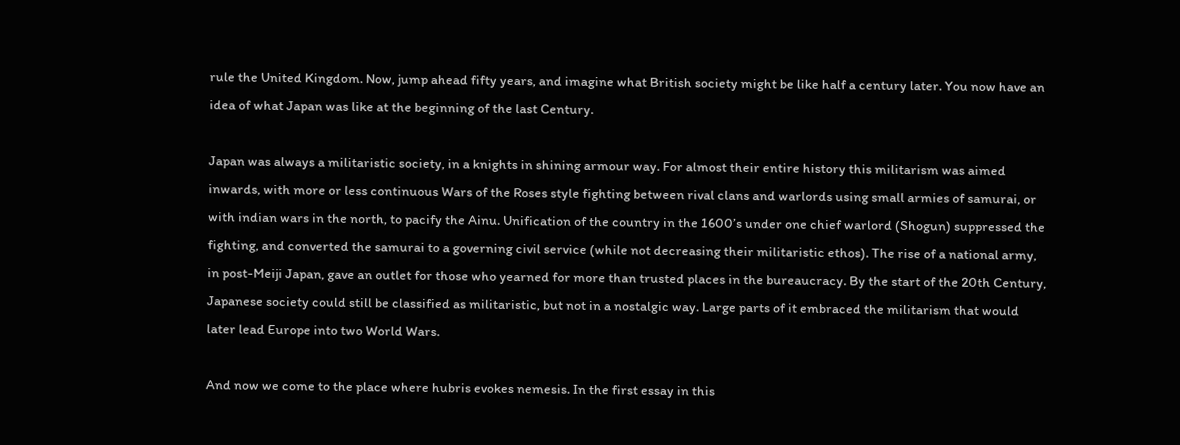rule the United Kingdom. Now, jump ahead fifty years, and imagine what British society might be like half a century later. You now have an idea of what Japan was like at the beginning of the last Century.

Japan was always a militaristic society, in a knights in shining armour way. For almost their entire history this militarism was aimed inwards, with more or less continuous Wars of the Roses style fighting between rival clans and warlords using small armies of samurai, or with indian wars in the north, to pacify the Ainu. Unification of the country in the 1600’s under one chief warlord (Shogun) suppressed the fighting, and converted the samurai to a governing civil service (while not decreasing their militaristic ethos). The rise of a national army, in post-Meiji Japan, gave an outlet for those who yearned for more than trusted places in the bureaucracy. By the start of the 20th Century, Japanese society could still be classified as militaristic, but not in a nostalgic way. Large parts of it embraced the militarism that would later lead Europe into two World Wars.

And now we come to the place where hubris evokes nemesis. In the first essay in this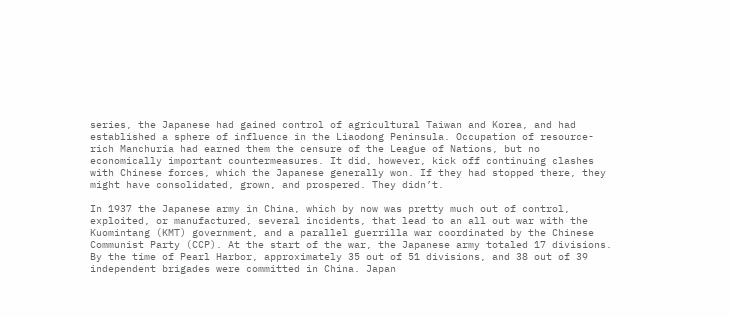series, the Japanese had gained control of agricultural Taiwan and Korea, and had established a sphere of influence in the Liaodong Peninsula. Occupation of resource-rich Manchuria had earned them the censure of the League of Nations, but no economically important countermeasures. It did, however, kick off continuing clashes with Chinese forces, which the Japanese generally won. If they had stopped there, they might have consolidated, grown, and prospered. They didn’t.

In 1937 the Japanese army in China, which by now was pretty much out of control, exploited, or manufactured, several incidents, that lead to an all out war with the Kuomintang (KMT) government, and a parallel guerrilla war coordinated by the Chinese Communist Party (CCP). At the start of the war, the Japanese army totaled 17 divisions. By the time of Pearl Harbor, approximately 35 out of 51 divisions, and 38 out of 39 independent brigades were committed in China. Japan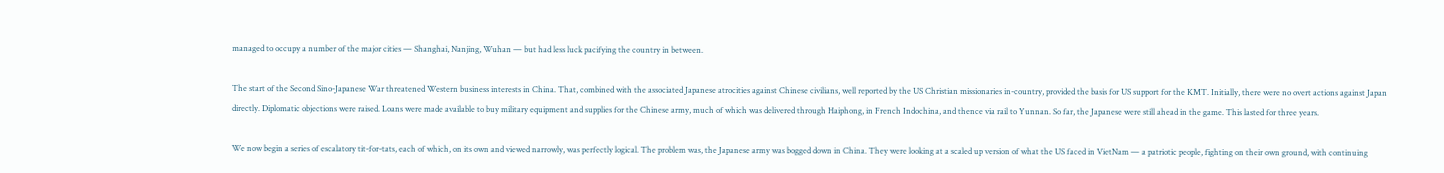managed to occupy a number of the major cities — Shanghai, Nanjing, Wuhan — but had less luck pacifying the country in between.

The start of the Second Sino-Japanese War threatened Western business interests in China. That, combined with the associated Japanese atrocities against Chinese civilians, well reported by the US Christian missionaries in-country, provided the basis for US support for the KMT. Initially, there were no overt actions against Japan directly. Diplomatic objections were raised. Loans were made available to buy military equipment and supplies for the Chinese army, much of which was delivered through Haiphong, in French Indochina, and thence via rail to Yunnan. So far, the Japanese were still ahead in the game. This lasted for three years.

We now begin a series of escalatory tit-for-tats, each of which, on its own and viewed narrowly, was perfectly logical. The problem was, the Japanese army was bogged down in China. They were looking at a scaled up version of what the US faced in VietNam — a patriotic people, fighting on their own ground, with continuing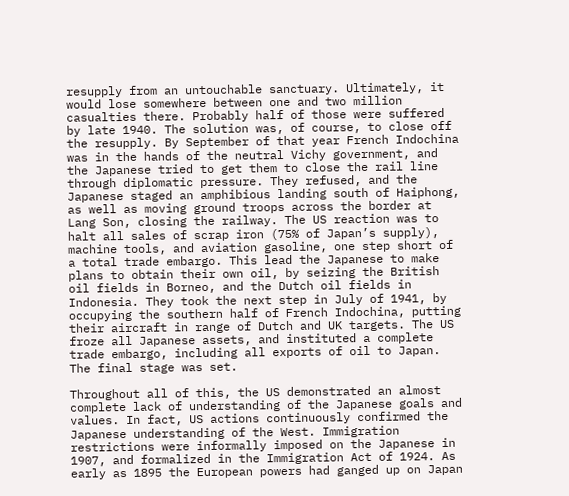resupply from an untouchable sanctuary. Ultimately, it would lose somewhere between one and two million casualties there. Probably half of those were suffered by late 1940. The solution was, of course, to close off the resupply. By September of that year French Indochina was in the hands of the neutral Vichy government, and the Japanese tried to get them to close the rail line through diplomatic pressure. They refused, and the Japanese staged an amphibious landing south of Haiphong, as well as moving ground troops across the border at Lang Son, closing the railway. The US reaction was to halt all sales of scrap iron (75% of Japan’s supply), machine tools, and aviation gasoline, one step short of a total trade embargo. This lead the Japanese to make plans to obtain their own oil, by seizing the British oil fields in Borneo, and the Dutch oil fields in Indonesia. They took the next step in July of 1941, by occupying the southern half of French Indochina, putting their aircraft in range of Dutch and UK targets. The US froze all Japanese assets, and instituted a complete trade embargo, including all exports of oil to Japan. The final stage was set.

Throughout all of this, the US demonstrated an almost complete lack of understanding of the Japanese goals and values. In fact, US actions continuously confirmed the Japanese understanding of the West. Immigration restrictions were informally imposed on the Japanese in 1907, and formalized in the Immigration Act of 1924. As early as 1895 the European powers had ganged up on Japan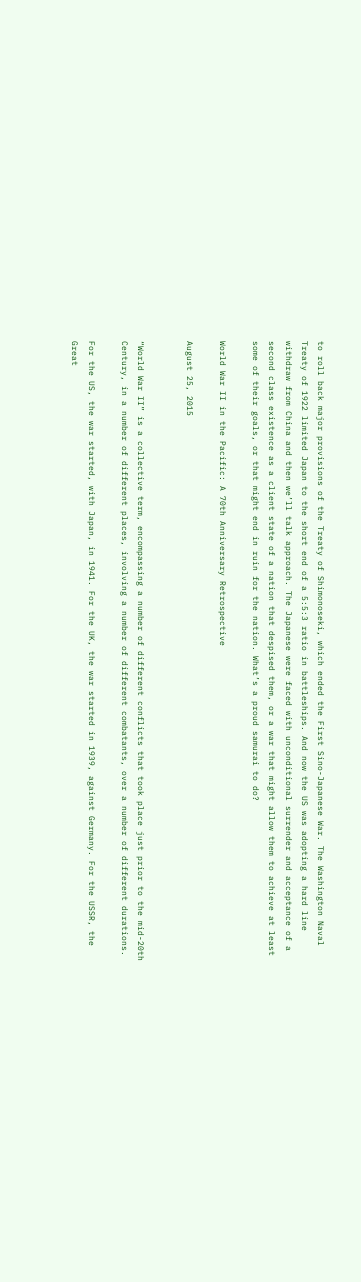to roll back major provisions of the Treaty of Shimonoseki, which ended the First Sino-Japanese War. The Washington Naval Treaty of 1922 limited Japan to the short end of a 5:5:3 ratio in battleships. And now the US was adopting a hard line withdraw from China and then we’ll talk approach. The Japanese were faced with unconditional surrender and acceptance of a second class existence as a client state of a nation that despised them, or a war that might allow them to achieve at least some of their goals, or that might end in ruin for the nation. What’s a proud samurai to do?

World War II in the Pacific: A 70th Anniversary Retrospective

August 25, 2015


“World War II” is a collective term, encompassing a number of different conflicts that took place just prior to the mid-20th Century, in a number of different places, involving a number of different combatants, over a number of different durations.

For the US, the war started, with Japan, in 1941. For the UK, the war started in 1939, against Germany. For the USSR, the Great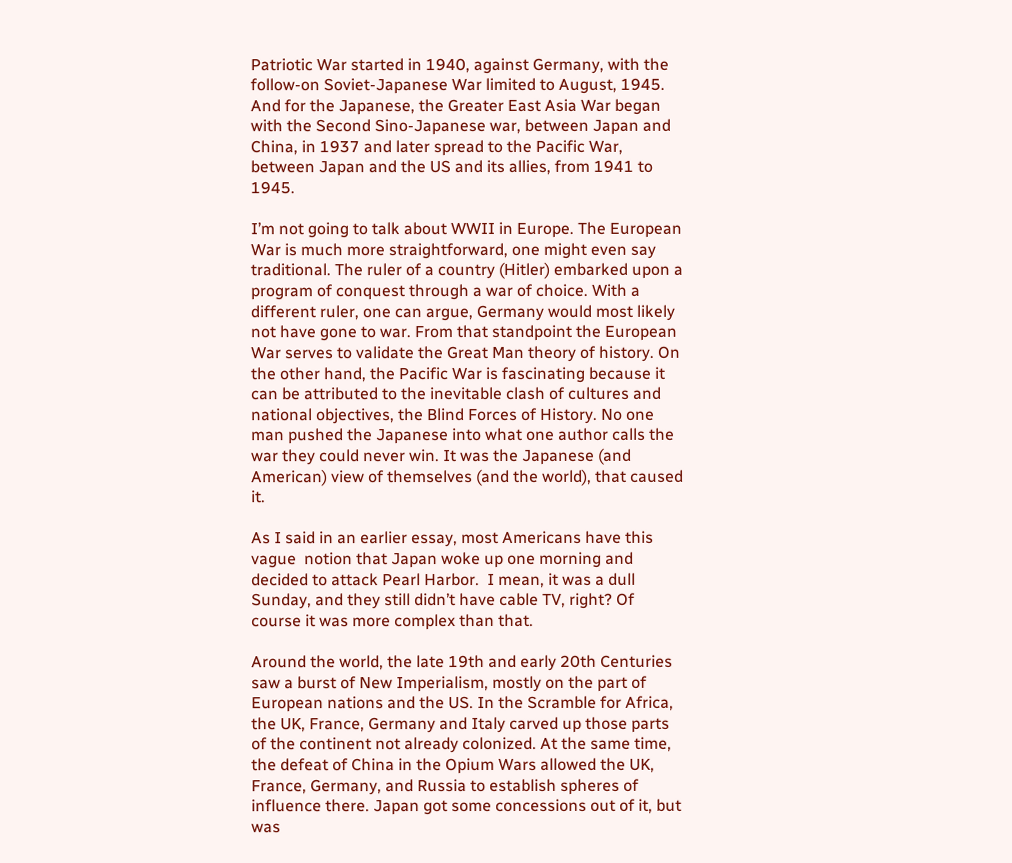Patriotic War started in 1940, against Germany, with the follow-on Soviet-Japanese War limited to August, 1945. And for the Japanese, the Greater East Asia War began with the Second Sino-Japanese war, between Japan and China, in 1937 and later spread to the Pacific War, between Japan and the US and its allies, from 1941 to 1945.

I’m not going to talk about WWII in Europe. The European War is much more straightforward, one might even say traditional. The ruler of a country (Hitler) embarked upon a program of conquest through a war of choice. With a different ruler, one can argue, Germany would most likely not have gone to war. From that standpoint the European War serves to validate the Great Man theory of history. On the other hand, the Pacific War is fascinating because it can be attributed to the inevitable clash of cultures and national objectives, the Blind Forces of History. No one man pushed the Japanese into what one author calls the war they could never win. It was the Japanese (and American) view of themselves (and the world), that caused it.

As I said in an earlier essay, most Americans have this vague  notion that Japan woke up one morning and decided to attack Pearl Harbor.  I mean, it was a dull Sunday, and they still didn’t have cable TV, right? Of course it was more complex than that.

Around the world, the late 19th and early 20th Centuries saw a burst of New Imperialism, mostly on the part of European nations and the US. In the Scramble for Africa, the UK, France, Germany and Italy carved up those parts of the continent not already colonized. At the same time, the defeat of China in the Opium Wars allowed the UK, France, Germany, and Russia to establish spheres of influence there. Japan got some concessions out of it, but was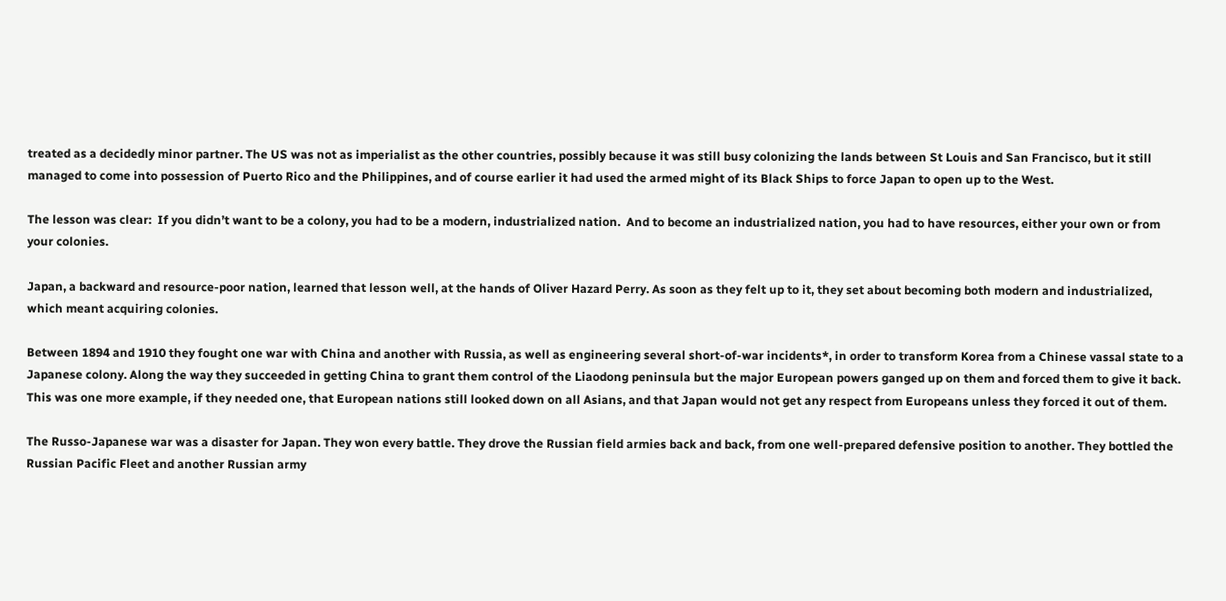treated as a decidedly minor partner. The US was not as imperialist as the other countries, possibly because it was still busy colonizing the lands between St Louis and San Francisco, but it still managed to come into possession of Puerto Rico and the Philippines, and of course earlier it had used the armed might of its Black Ships to force Japan to open up to the West.

The lesson was clear:  If you didn’t want to be a colony, you had to be a modern, industrialized nation.  And to become an industrialized nation, you had to have resources, either your own or from your colonies.

Japan, a backward and resource-poor nation, learned that lesson well, at the hands of Oliver Hazard Perry. As soon as they felt up to it, they set about becoming both modern and industrialized, which meant acquiring colonies.

Between 1894 and 1910 they fought one war with China and another with Russia, as well as engineering several short-of-war incidents*, in order to transform Korea from a Chinese vassal state to a Japanese colony. Along the way they succeeded in getting China to grant them control of the Liaodong peninsula but the major European powers ganged up on them and forced them to give it back. This was one more example, if they needed one, that European nations still looked down on all Asians, and that Japan would not get any respect from Europeans unless they forced it out of them.

The Russo-Japanese war was a disaster for Japan. They won every battle. They drove the Russian field armies back and back, from one well-prepared defensive position to another. They bottled the Russian Pacific Fleet and another Russian army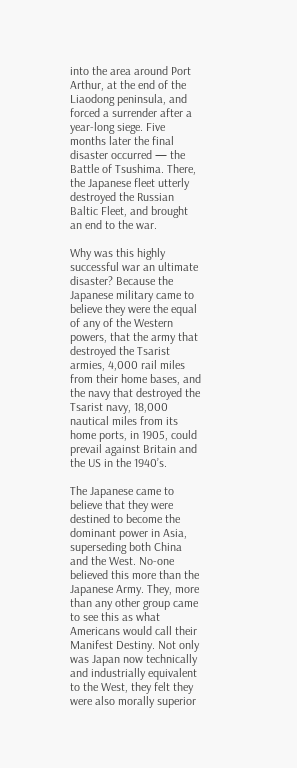into the area around Port Arthur, at the end of the Liaodong peninsula, and forced a surrender after a year-long siege. Five months later the final disaster occurred — the Battle of Tsushima. There, the Japanese fleet utterly destroyed the Russian Baltic Fleet, and brought an end to the war.

Why was this highly successful war an ultimate disaster? Because the Japanese military came to believe they were the equal of any of the Western powers, that the army that destroyed the Tsarist  armies, 4,000 rail miles from their home bases, and the navy that destroyed the Tsarist navy, 18,000 nautical miles from its home ports, in 1905, could prevail against Britain and the US in the 1940’s.

The Japanese came to believe that they were destined to become the dominant power in Asia, superseding both China and the West. No-one believed this more than the Japanese Army. They, more than any other group came to see this as what Americans would call their Manifest Destiny. Not only was Japan now technically and industrially equivalent to the West, they felt they were also morally superior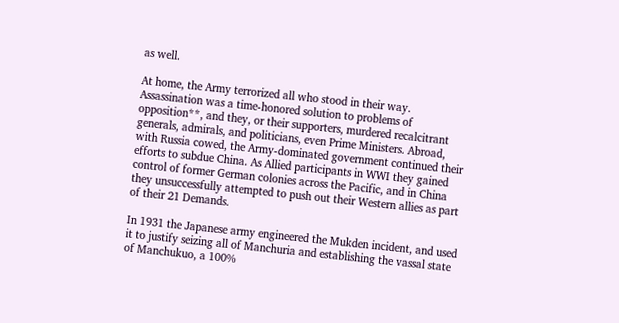as well.

At home, the Army terrorized all who stood in their way. Assassination was a time-honored solution to problems of opposition**, and they, or their supporters, murdered recalcitrant generals, admirals, and politicians, even Prime Ministers. Abroad, with Russia cowed, the Army-dominated government continued their efforts to subdue China. As Allied participants in WWI they gained control of former German colonies across the Pacific, and in China they unsuccessfully attempted to push out their Western allies as part of their 21 Demands.

In 1931 the Japanese army engineered the Mukden incident, and used it to justify seizing all of Manchuria and establishing the vassal state of Manchukuo, a 100%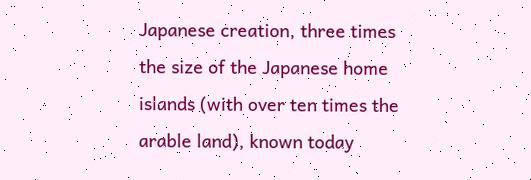Japanese creation, three times the size of the Japanese home islands (with over ten times the arable land), known today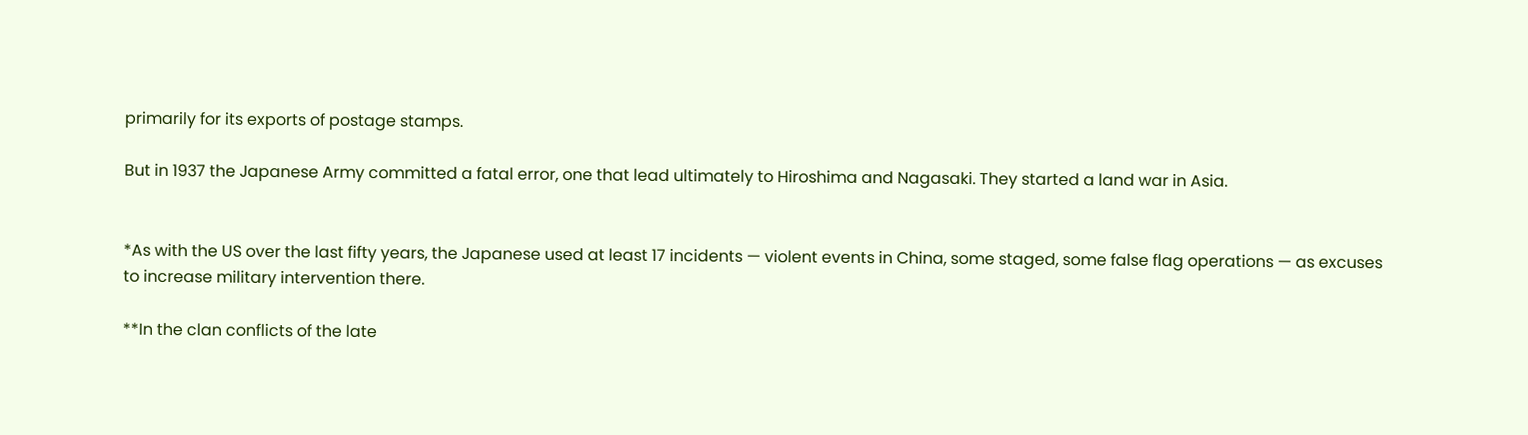primarily for its exports of postage stamps.

But in 1937 the Japanese Army committed a fatal error, one that lead ultimately to Hiroshima and Nagasaki. They started a land war in Asia.


*As with the US over the last fifty years, the Japanese used at least 17 incidents — violent events in China, some staged, some false flag operations — as excuses to increase military intervention there.

**In the clan conflicts of the late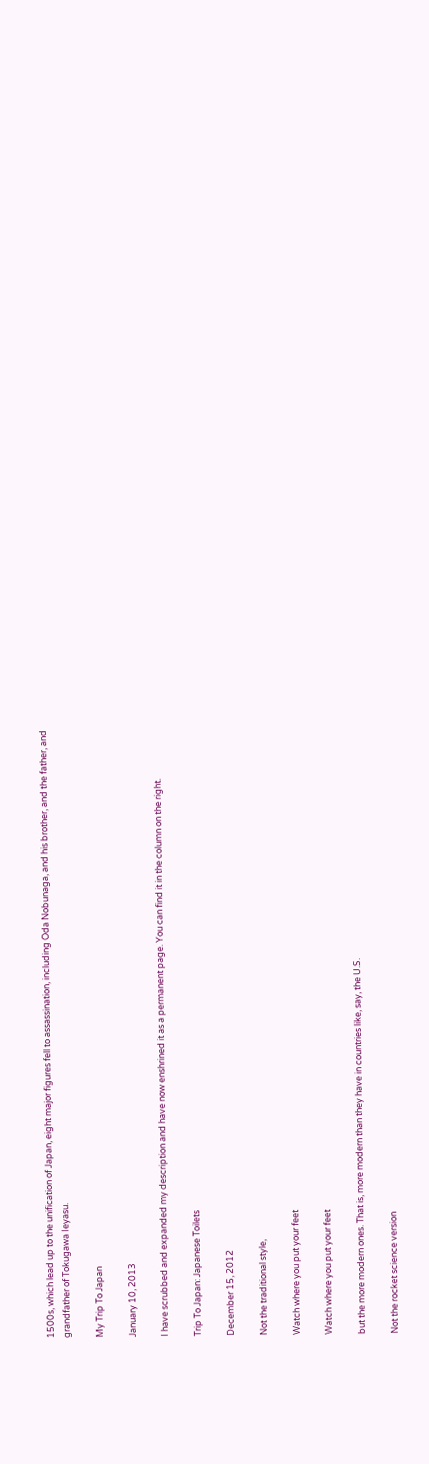1500s, which lead up to the unification of Japan, eight major figures fell to assassination, including Oda Nobunaga, and his brother, and the father, and grandfather of Tokugawa Ieyasu.

My Trip To Japan

January 10, 2013

I have scrubbed and expanded my description and have now enshrined it as a permanent page. You can find it in the column on the right.

Trip To Japan: Japanese Toilets

December 15, 2012

Not the traditional style,

Watch where you put your feet

Watch where you put your feet

but the more modern ones. That is, more modern than they have in countries like, say, the U.S.

Not the rocket science version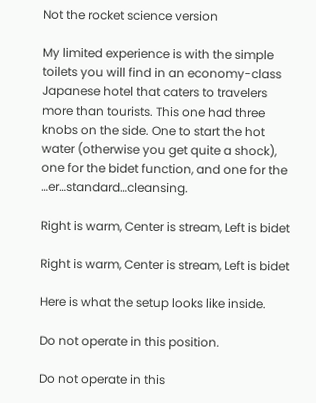Not the rocket science version

My limited experience is with the simple toilets you will find in an economy-class Japanese hotel that caters to travelers more than tourists. This one had three knobs on the side. One to start the hot water (otherwise you get quite a shock), one for the bidet function, and one for the …er…standard…cleansing.

Right is warm, Center is stream, Left is bidet

Right is warm, Center is stream, Left is bidet

Here is what the setup looks like inside.

Do not operate in this position.

Do not operate in this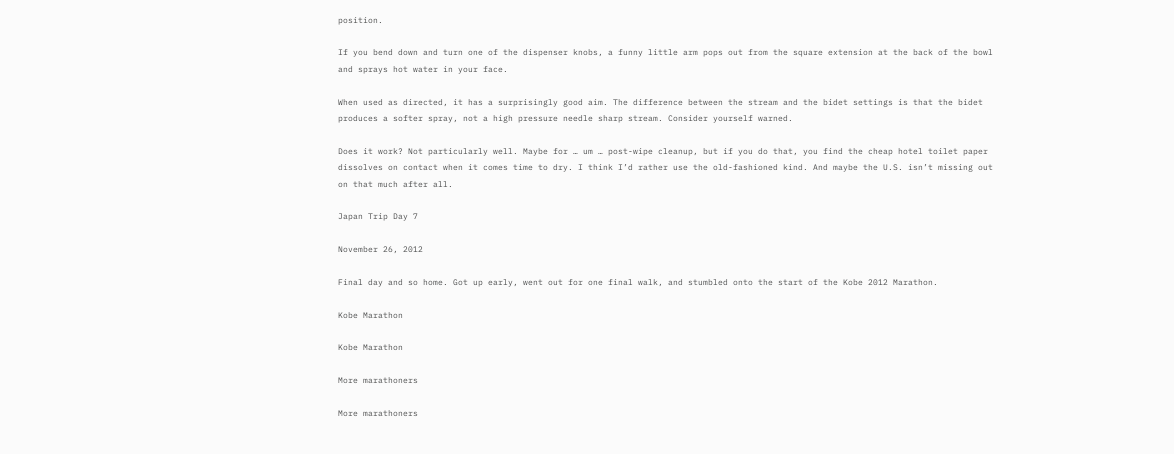position.

If you bend down and turn one of the dispenser knobs, a funny little arm pops out from the square extension at the back of the bowl and sprays hot water in your face.

When used as directed, it has a surprisingly good aim. The difference between the stream and the bidet settings is that the bidet produces a softer spray, not a high pressure needle sharp stream. Consider yourself warned.

Does it work? Not particularly well. Maybe for … um … post-wipe cleanup, but if you do that, you find the cheap hotel toilet paper dissolves on contact when it comes time to dry. I think I’d rather use the old-fashioned kind. And maybe the U.S. isn’t missing out on that much after all.

Japan Trip Day 7

November 26, 2012

Final day and so home. Got up early, went out for one final walk, and stumbled onto the start of the Kobe 2012 Marathon.

Kobe Marathon

Kobe Marathon

More marathoners

More marathoners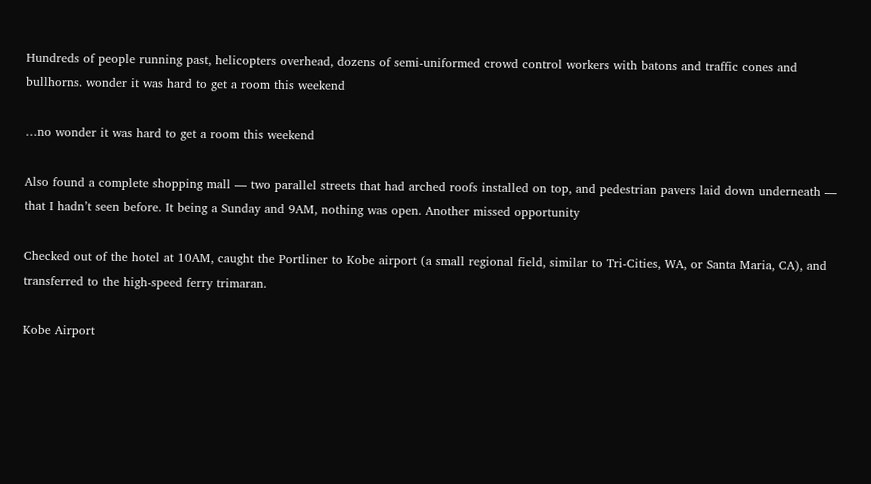Hundreds of people running past, helicopters overhead, dozens of semi-uniformed crowd control workers with batons and traffic cones and bullhorns. wonder it was hard to get a room this weekend

…no wonder it was hard to get a room this weekend

Also found a complete shopping mall — two parallel streets that had arched roofs installed on top, and pedestrian pavers laid down underneath — that I hadn’t seen before. It being a Sunday and 9AM, nothing was open. Another missed opportunity

Checked out of the hotel at 10AM, caught the Portliner to Kobe airport (a small regional field, similar to Tri-Cities, WA, or Santa Maria, CA), and transferred to the high-speed ferry trimaran.

Kobe Airport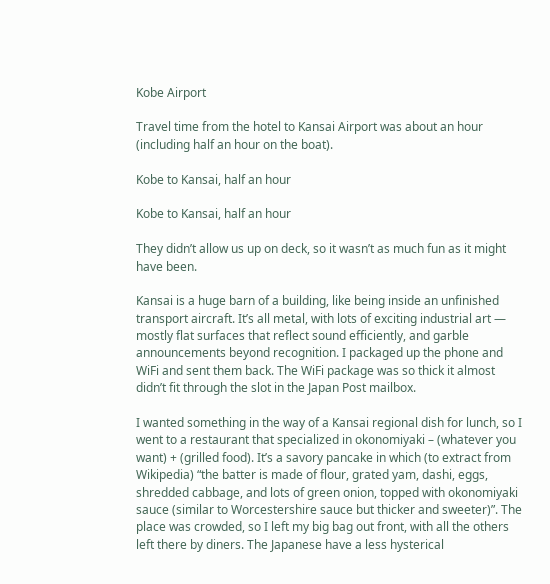Kobe Airport

Travel time from the hotel to Kansai Airport was about an hour (including half an hour on the boat).

Kobe to Kansai, half an hour

Kobe to Kansai, half an hour

They didn’t allow us up on deck, so it wasn’t as much fun as it might have been.

Kansai is a huge barn of a building, like being inside an unfinished transport aircraft. It’s all metal, with lots of exciting industrial art — mostly flat surfaces that reflect sound efficiently, and garble announcements beyond recognition. I packaged up the phone and WiFi and sent them back. The WiFi package was so thick it almost didn’t fit through the slot in the Japan Post mailbox.

I wanted something in the way of a Kansai regional dish for lunch, so I went to a restaurant that specialized in okonomiyaki – (whatever you want) + (grilled food). It’s a savory pancake in which (to extract from Wikipedia) “the batter is made of flour, grated yam, dashi, eggs, shredded cabbage, and lots of green onion, topped with okonomiyaki sauce (similar to Worcestershire sauce but thicker and sweeter)”. The place was crowded, so I left my big bag out front, with all the others left there by diners. The Japanese have a less hysterical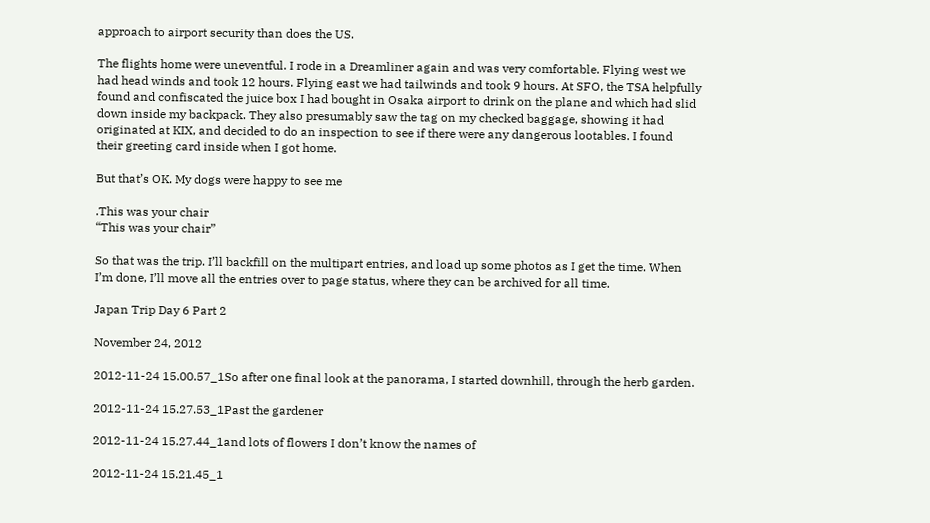approach to airport security than does the US.

The flights home were uneventful. I rode in a Dreamliner again and was very comfortable. Flying west we had head winds and took 12 hours. Flying east we had tailwinds and took 9 hours. At SFO, the TSA helpfully found and confiscated the juice box I had bought in Osaka airport to drink on the plane and which had slid down inside my backpack. They also presumably saw the tag on my checked baggage, showing it had originated at KIX, and decided to do an inspection to see if there were any dangerous lootables. I found their greeting card inside when I got home.

But that’s OK. My dogs were happy to see me

.This was your chair
“This was your chair”

So that was the trip. I’ll backfill on the multipart entries, and load up some photos as I get the time. When I’m done, I’ll move all the entries over to page status, where they can be archived for all time.

Japan Trip Day 6 Part 2

November 24, 2012

2012-11-24 15.00.57_1So after one final look at the panorama, I started downhill, through the herb garden.

2012-11-24 15.27.53_1Past the gardener

2012-11-24 15.27.44_1and lots of flowers I don’t know the names of

2012-11-24 15.21.45_1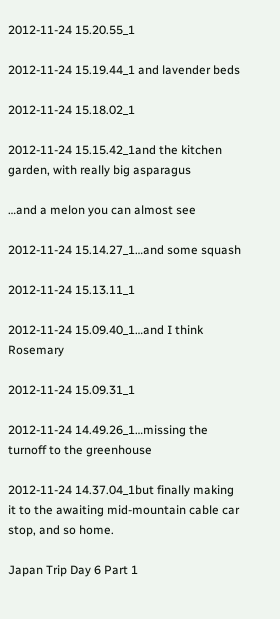2012-11-24 15.20.55_1

2012-11-24 15.19.44_1 and lavender beds

2012-11-24 15.18.02_1

2012-11-24 15.15.42_1and the kitchen garden, with really big asparagus

…and a melon you can almost see

2012-11-24 15.14.27_1…and some squash

2012-11-24 15.13.11_1

2012-11-24 15.09.40_1…and I think Rosemary

2012-11-24 15.09.31_1

2012-11-24 14.49.26_1…missing the turnoff to the greenhouse

2012-11-24 14.37.04_1but finally making it to the awaiting mid-mountain cable car stop, and so home.

Japan Trip Day 6 Part 1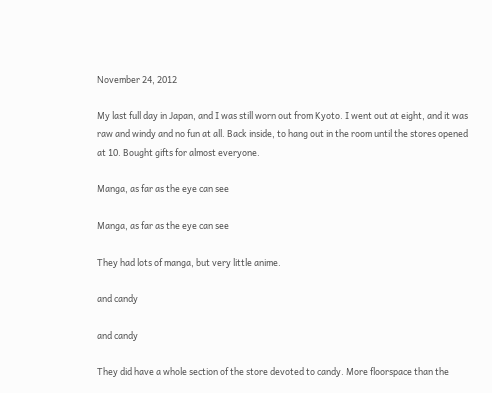November 24, 2012

My last full day in Japan, and I was still worn out from Kyoto. I went out at eight, and it was raw and windy and no fun at all. Back inside, to hang out in the room until the stores opened at 10. Bought gifts for almost everyone.

Manga, as far as the eye can see

Manga, as far as the eye can see

They had lots of manga, but very little anime.

and candy

and candy

They did have a whole section of the store devoted to candy. More floorspace than the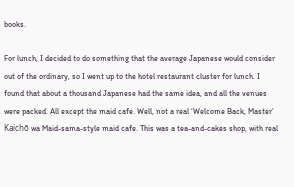books.

For lunch, I decided to do something that the average Japanese would consider out of the ordinary, so I went up to the hotel restaurant cluster for lunch. I found that about a thousand Japanese had the same idea, and all the venues were packed. All except the maid cafe. Well, not a real ‘Welcome Back, Master’ Kaichō wa Maid-sama-style maid cafe. This was a tea-and-cakes shop, with real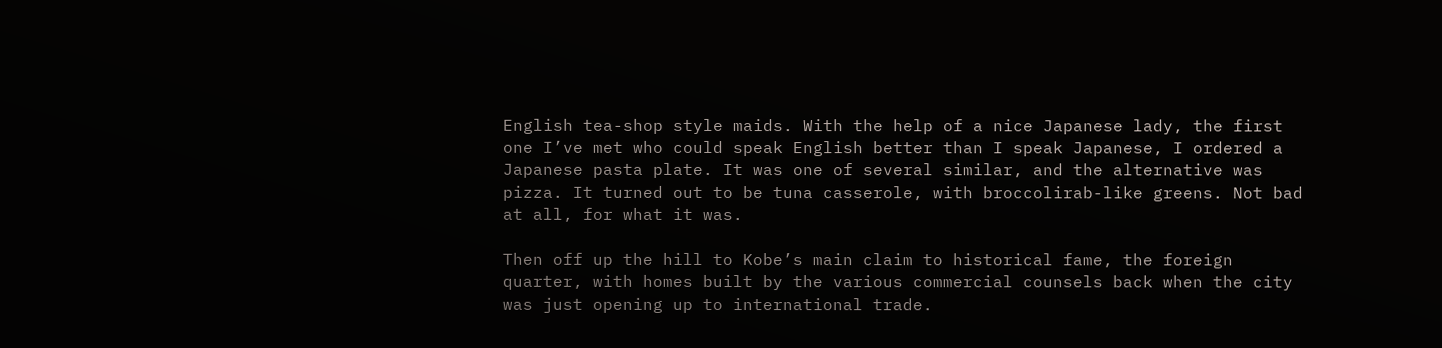English tea-shop style maids. With the help of a nice Japanese lady, the first one I’ve met who could speak English better than I speak Japanese, I ordered a Japanese pasta plate. It was one of several similar, and the alternative was pizza. It turned out to be tuna casserole, with broccolirab-like greens. Not bad at all, for what it was.

Then off up the hill to Kobe’s main claim to historical fame, the foreign quarter, with homes built by the various commercial counsels back when the city was just opening up to international trade.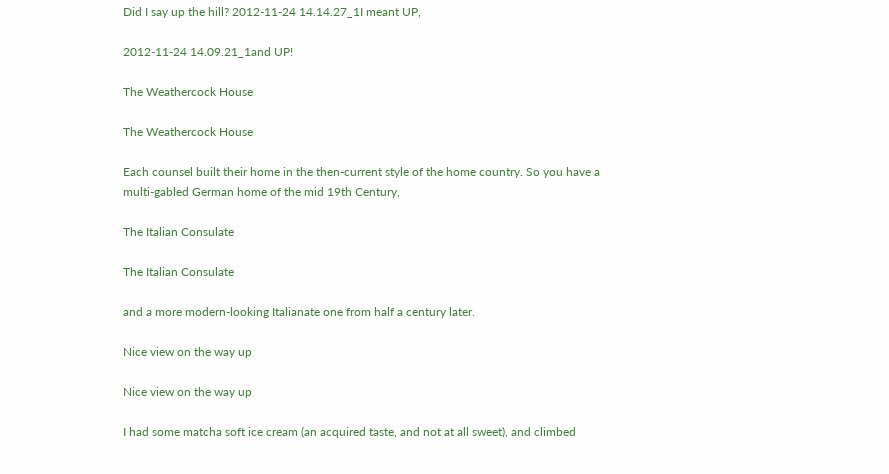Did I say up the hill? 2012-11-24 14.14.27_1I meant UP,

2012-11-24 14.09.21_1and UP!

The Weathercock House

The Weathercock House

Each counsel built their home in the then-current style of the home country. So you have a multi-gabled German home of the mid 19th Century,

The Italian Consulate

The Italian Consulate

and a more modern-looking Italianate one from half a century later.

Nice view on the way up

Nice view on the way up

I had some matcha soft ice cream (an acquired taste, and not at all sweet), and climbed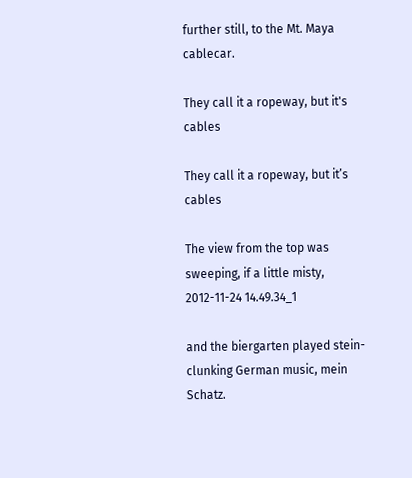further still, to the Mt. Maya cablecar.

They call it a ropeway, but it's cables

They call it a ropeway, but it’s cables

The view from the top was sweeping, if a little misty,
2012-11-24 14.49.34_1

and the biergarten played stein-clunking German music, mein Schatz.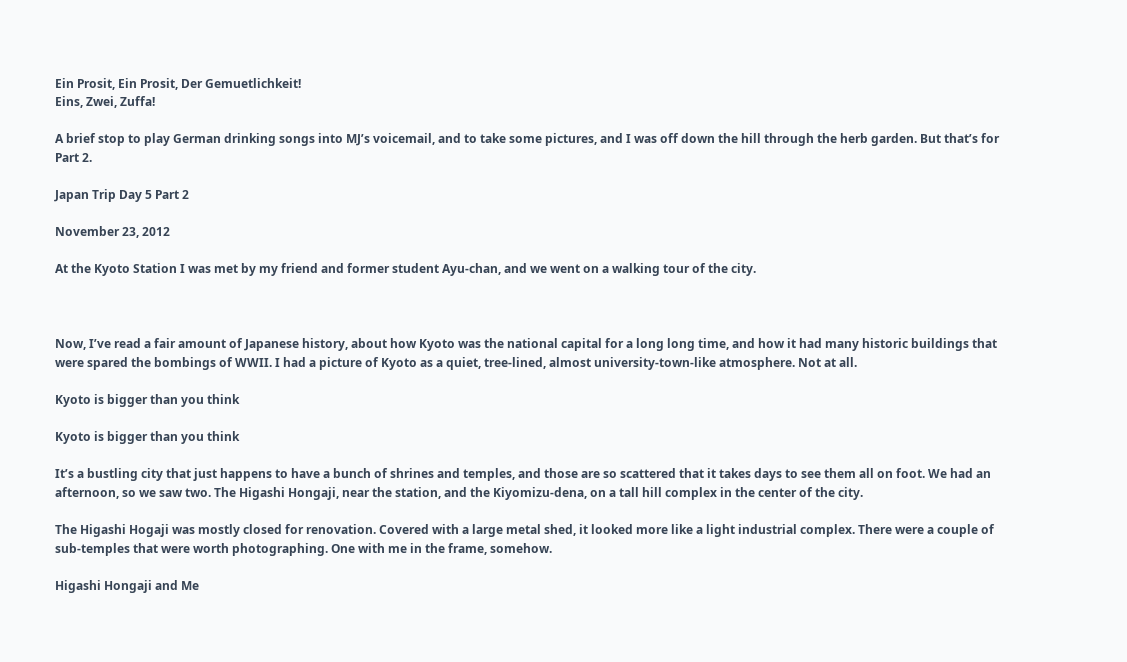Ein Prosit, Ein Prosit, Der Gemuetlichkeit!
Eins, Zwei, Zuffa!

A brief stop to play German drinking songs into MJ’s voicemail, and to take some pictures, and I was off down the hill through the herb garden. But that’s for Part 2.

Japan Trip Day 5 Part 2

November 23, 2012

At the Kyoto Station I was met by my friend and former student Ayu-chan, and we went on a walking tour of the city.



Now, I’ve read a fair amount of Japanese history, about how Kyoto was the national capital for a long long time, and how it had many historic buildings that were spared the bombings of WWII. I had a picture of Kyoto as a quiet, tree-lined, almost university-town-like atmosphere. Not at all.

Kyoto is bigger than you think

Kyoto is bigger than you think

It’s a bustling city that just happens to have a bunch of shrines and temples, and those are so scattered that it takes days to see them all on foot. We had an afternoon, so we saw two. The Higashi Hongaji, near the station, and the Kiyomizu-dena, on a tall hill complex in the center of the city.

The Higashi Hogaji was mostly closed for renovation. Covered with a large metal shed, it looked more like a light industrial complex. There were a couple of sub-temples that were worth photographing. One with me in the frame, somehow.

Higashi Hongaji and Me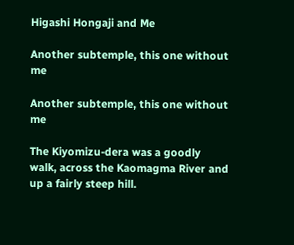Higashi Hongaji and Me

Another subtemple, this one without me

Another subtemple, this one without me

The Kiyomizu-dera was a goodly walk, across the Kaomagma River and up a fairly steep hill.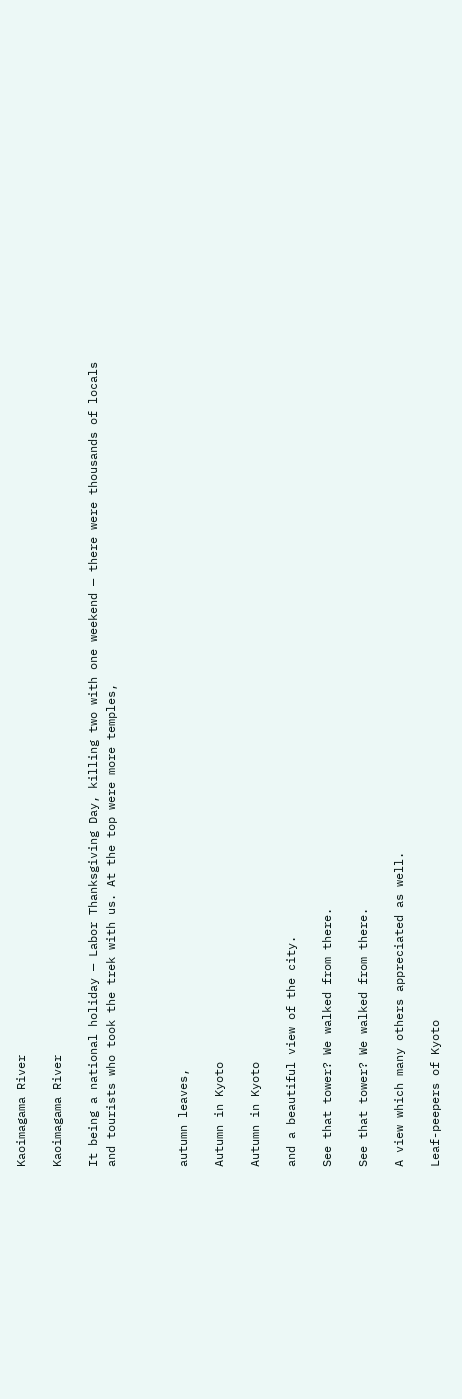Kaoimagama River

Kaoimagama River

It being a national holiday — Labor Thanksgiving Day, killing two with one weekend — there were thousands of locals and tourists who took the trek with us. At the top were more temples,



autumn leaves,

Autumn in Kyoto

Autumn in Kyoto

and a beautiful view of the city.

See that tower? We walked from there.

See that tower? We walked from there.

A view which many others appreciated as well.

Leaf-peepers of Kyoto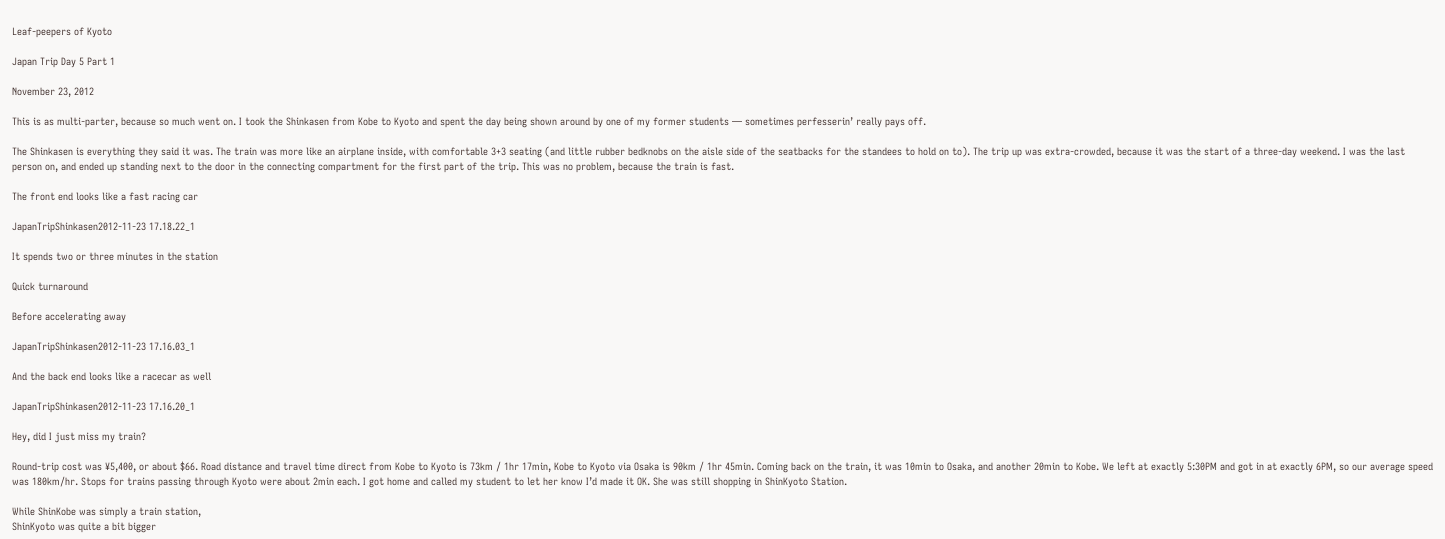Leaf-peepers of Kyoto

Japan Trip Day 5 Part 1

November 23, 2012

This is as multi-parter, because so much went on. I took the Shinkasen from Kobe to Kyoto and spent the day being shown around by one of my former students — sometimes perfesserin’ really pays off.

The Shinkasen is everything they said it was. The train was more like an airplane inside, with comfortable 3+3 seating (and little rubber bedknobs on the aisle side of the seatbacks for the standees to hold on to). The trip up was extra-crowded, because it was the start of a three-day weekend. I was the last person on, and ended up standing next to the door in the connecting compartment for the first part of the trip. This was no problem, because the train is fast.

The front end looks like a fast racing car

JapanTripShinkasen2012-11-23 17.18.22_1

It spends two or three minutes in the station

Quick turnaround

Before accelerating away

JapanTripShinkasen2012-11-23 17.16.03_1

And the back end looks like a racecar as well

JapanTripShinkasen2012-11-23 17.16.20_1

Hey, did I just miss my train?

Round-trip cost was ¥5,400, or about $66. Road distance and travel time direct from Kobe to Kyoto is 73km / 1hr 17min, Kobe to Kyoto via Osaka is 90km / 1hr 45min. Coming back on the train, it was 10min to Osaka, and another 20min to Kobe. We left at exactly 5:30PM and got in at exactly 6PM, so our average speed was 180km/hr. Stops for trains passing through Kyoto were about 2min each. I got home and called my student to let her know I’d made it OK. She was still shopping in ShinKyoto Station.

While ShinKobe was simply a train station,
ShinKyoto was quite a bit bigger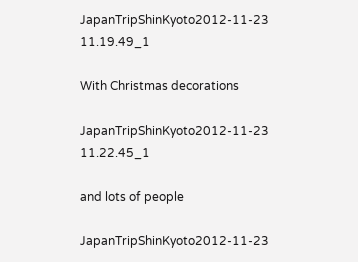JapanTripShinKyoto2012-11-23 11.19.49_1

With Christmas decorations

JapanTripShinKyoto2012-11-23 11.22.45_1

and lots of people

JapanTripShinKyoto2012-11-23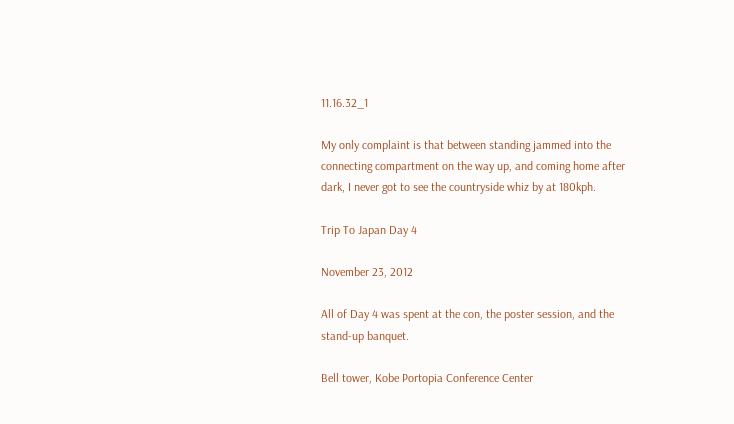11.16.32_1

My only complaint is that between standing jammed into the connecting compartment on the way up, and coming home after dark, I never got to see the countryside whiz by at 180kph.

Trip To Japan Day 4

November 23, 2012

All of Day 4 was spent at the con, the poster session, and the stand-up banquet.

Bell tower, Kobe Portopia Conference Center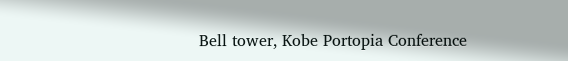Bell tower, Kobe Portopia Conference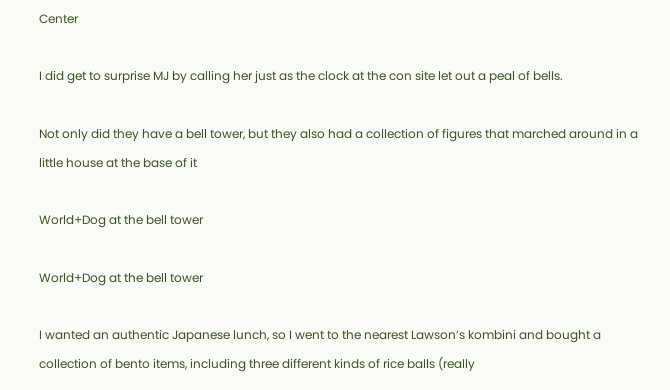Center

I did get to surprise MJ by calling her just as the clock at the con site let out a peal of bells.

Not only did they have a bell tower, but they also had a collection of figures that marched around in a little house at the base of it

World+Dog at the bell tower

World+Dog at the bell tower

I wanted an authentic Japanese lunch, so I went to the nearest Lawson’s kombini and bought a collection of bento items, including three different kinds of rice balls (really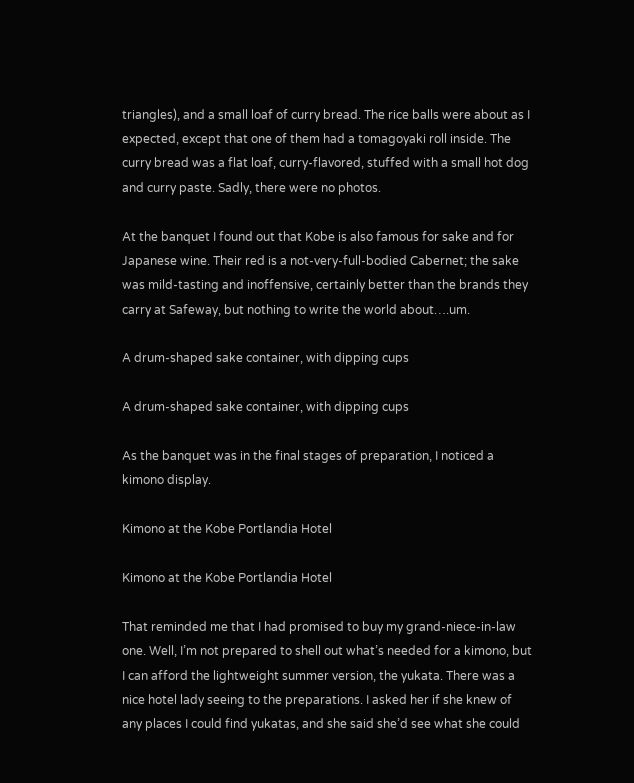triangles), and a small loaf of curry bread. The rice balls were about as I expected, except that one of them had a tomagoyaki roll inside. The curry bread was a flat loaf, curry-flavored, stuffed with a small hot dog and curry paste. Sadly, there were no photos.

At the banquet I found out that Kobe is also famous for sake and for Japanese wine. Their red is a not-very-full-bodied Cabernet; the sake was mild-tasting and inoffensive, certainly better than the brands they carry at Safeway, but nothing to write the world about….um.

A drum-shaped sake container, with dipping cups

A drum-shaped sake container, with dipping cups

As the banquet was in the final stages of preparation, I noticed a kimono display.

Kimono at the Kobe Portlandia Hotel

Kimono at the Kobe Portlandia Hotel

That reminded me that I had promised to buy my grand-niece-in-law one. Well, I’m not prepared to shell out what’s needed for a kimono, but I can afford the lightweight summer version, the yukata. There was a nice hotel lady seeing to the preparations. I asked her if she knew of any places I could find yukatas, and she said she’d see what she could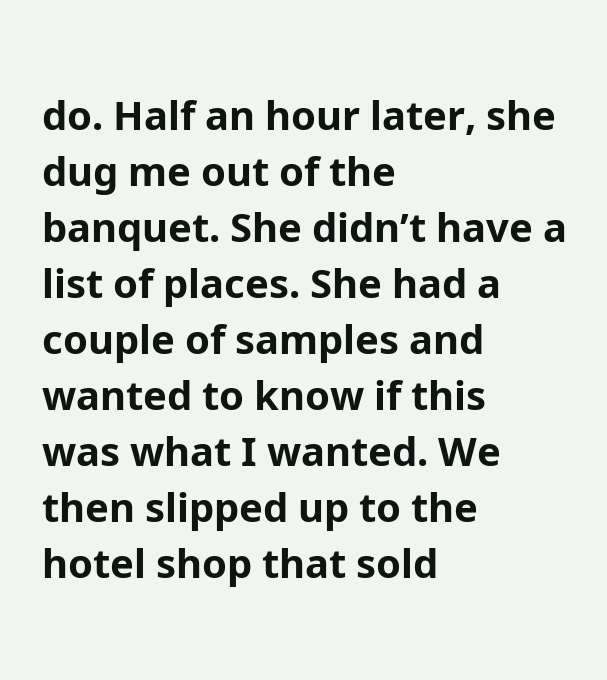do. Half an hour later, she dug me out of the banquet. She didn’t have a list of places. She had a couple of samples and wanted to know if this was what I wanted. We then slipped up to the hotel shop that sold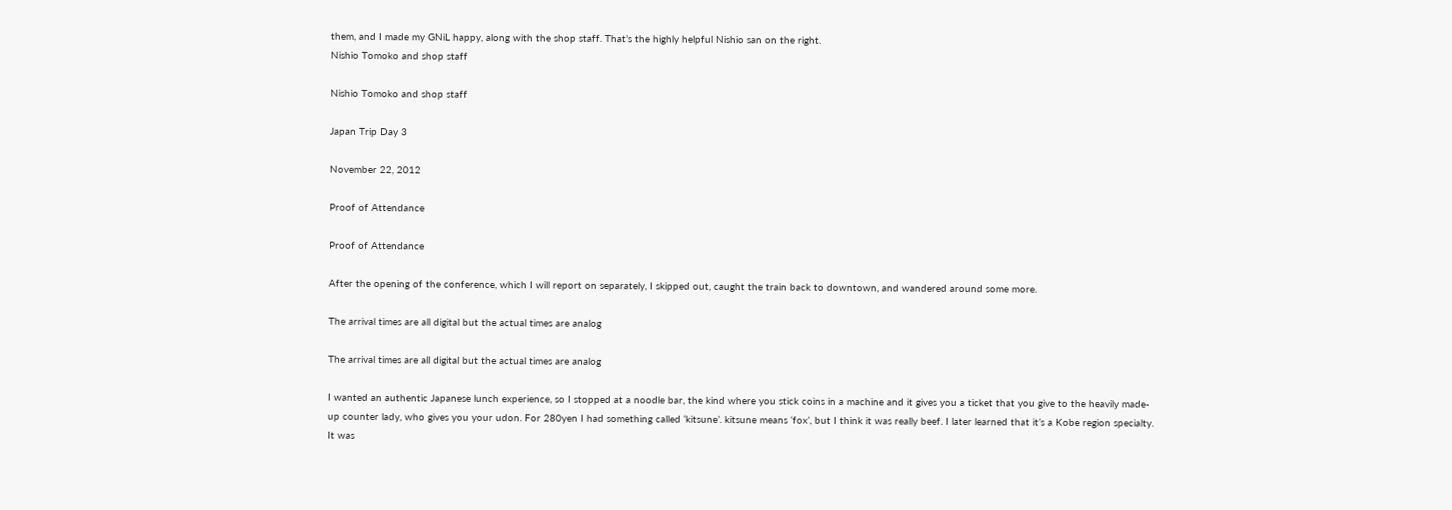them, and I made my GNiL happy, along with the shop staff. That’s the highly helpful Nishio san on the right.
Nishio Tomoko and shop staff

Nishio Tomoko and shop staff

Japan Trip Day 3

November 22, 2012

Proof of Attendance

Proof of Attendance

After the opening of the conference, which I will report on separately, I skipped out, caught the train back to downtown, and wandered around some more.

The arrival times are all digital but the actual times are analog

The arrival times are all digital but the actual times are analog

I wanted an authentic Japanese lunch experience, so I stopped at a noodle bar, the kind where you stick coins in a machine and it gives you a ticket that you give to the heavily made-up counter lady, who gives you your udon. For 280yen I had something called ‘kitsune’. kitsune means ‘fox’, but I think it was really beef. I later learned that it’s a Kobe region specialty. It was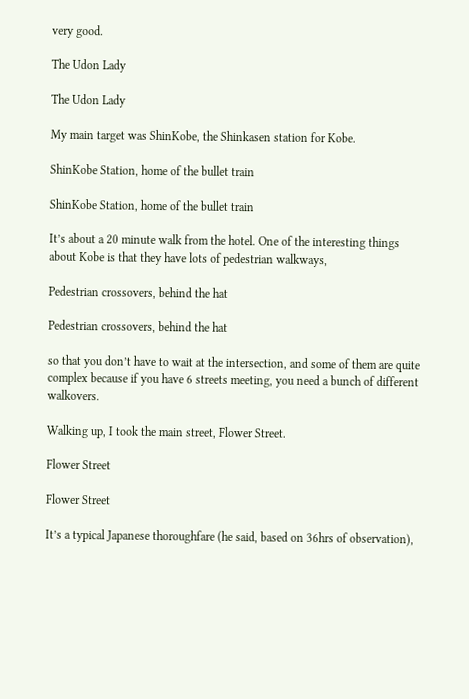very good.

The Udon Lady

The Udon Lady

My main target was ShinKobe, the Shinkasen station for Kobe.

ShinKobe Station, home of the bullet train

ShinKobe Station, home of the bullet train

It’s about a 20 minute walk from the hotel. One of the interesting things about Kobe is that they have lots of pedestrian walkways,

Pedestrian crossovers, behind the hat

Pedestrian crossovers, behind the hat

so that you don’t have to wait at the intersection, and some of them are quite complex because if you have 6 streets meeting, you need a bunch of different walkovers.

Walking up, I took the main street, Flower Street.

Flower Street

Flower Street

It’s a typical Japanese thoroughfare (he said, based on 36hrs of observation),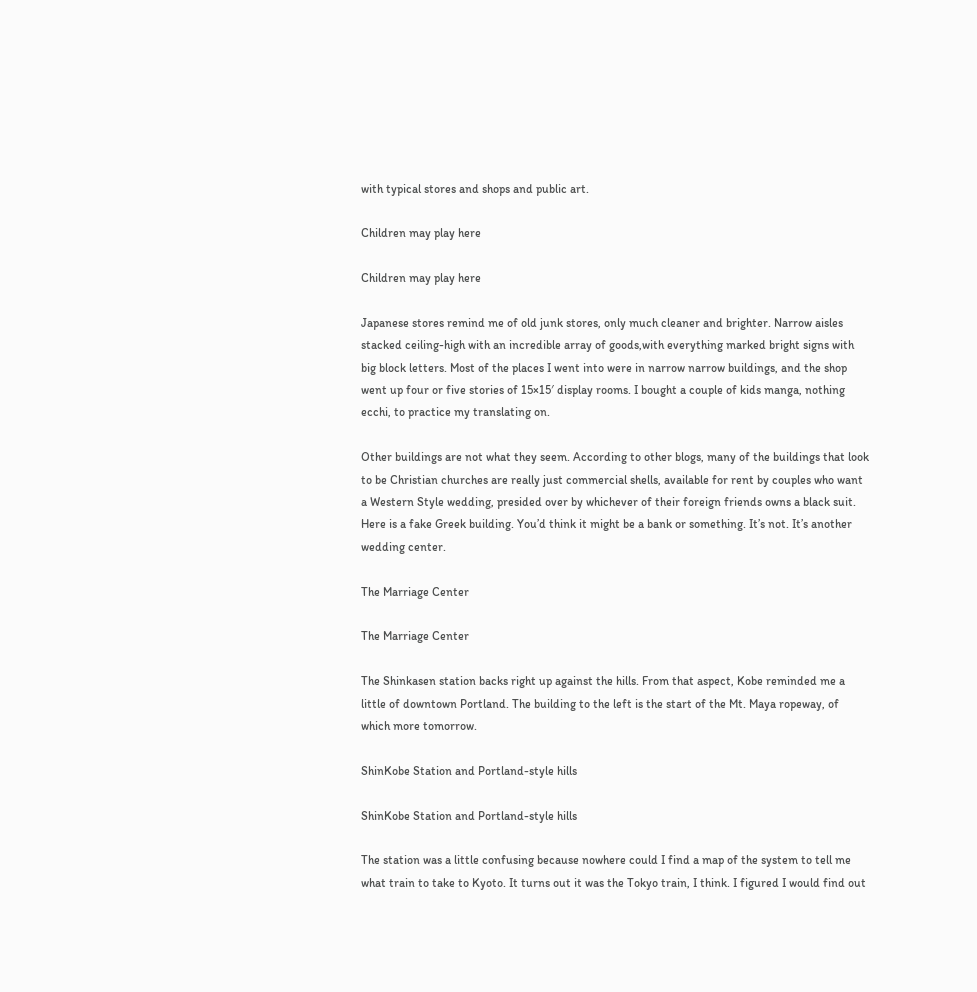with typical stores and shops and public art.

Children may play here

Children may play here

Japanese stores remind me of old junk stores, only much cleaner and brighter. Narrow aisles stacked ceiling-high with an incredible array of goods,with everything marked bright signs with big block letters. Most of the places I went into were in narrow narrow buildings, and the shop went up four or five stories of 15×15′ display rooms. I bought a couple of kids manga, nothing ecchi, to practice my translating on.

Other buildings are not what they seem. According to other blogs, many of the buildings that look to be Christian churches are really just commercial shells, available for rent by couples who want a Western Style wedding, presided over by whichever of their foreign friends owns a black suit. Here is a fake Greek building. You’d think it might be a bank or something. It’s not. It’s another wedding center.

The Marriage Center

The Marriage Center

The Shinkasen station backs right up against the hills. From that aspect, Kobe reminded me a little of downtown Portland. The building to the left is the start of the Mt. Maya ropeway, of which more tomorrow.

ShinKobe Station and Portland-style hills

ShinKobe Station and Portland-style hills

The station was a little confusing because nowhere could I find a map of the system to tell me what train to take to Kyoto. It turns out it was the Tokyo train, I think. I figured I would find out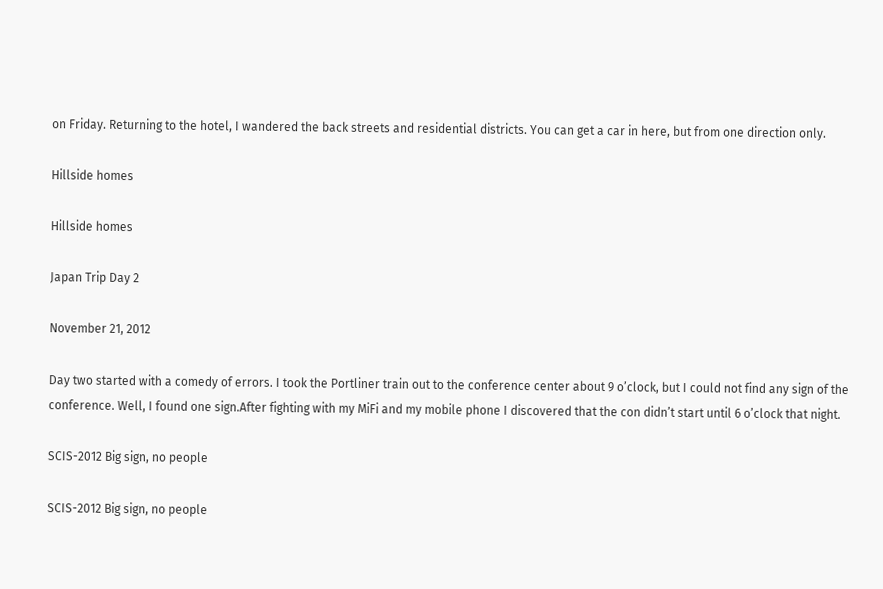on Friday. Returning to the hotel, I wandered the back streets and residential districts. You can get a car in here, but from one direction only.

Hillside homes

Hillside homes

Japan Trip Day 2

November 21, 2012

Day two started with a comedy of errors. I took the Portliner train out to the conference center about 9 o’clock, but I could not find any sign of the conference. Well, I found one sign.After fighting with my MiFi and my mobile phone I discovered that the con didn’t start until 6 o’clock that night.

SCIS-2012 Big sign, no people

SCIS-2012 Big sign, no people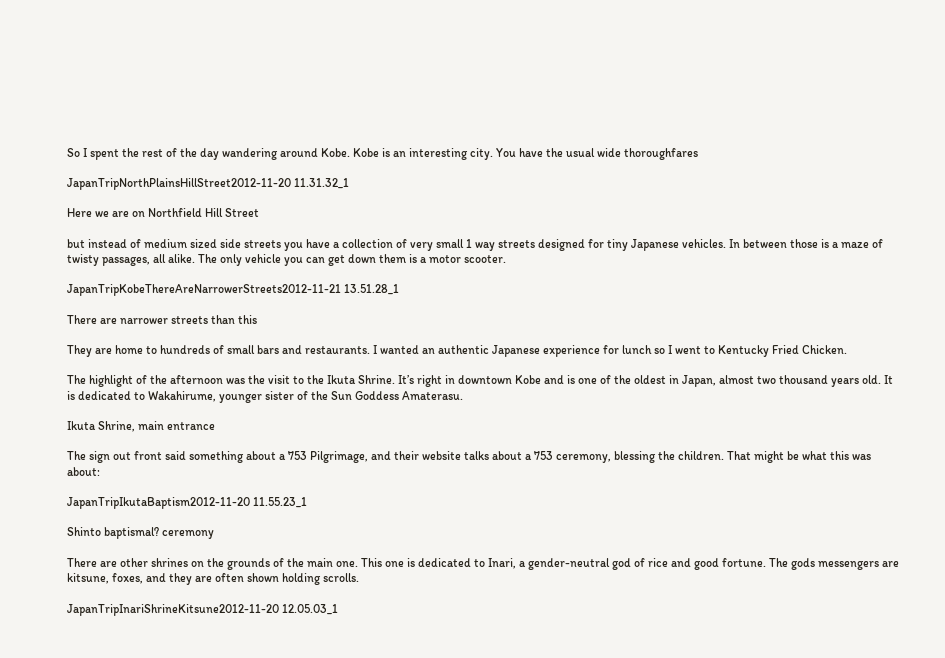So I spent the rest of the day wandering around Kobe. Kobe is an interesting city. You have the usual wide thoroughfares

JapanTripNorthPlainsHillStreet2012-11-20 11.31.32_1

Here we are on Northfield Hill Street

but instead of medium sized side streets you have a collection of very small 1 way streets designed for tiny Japanese vehicles. In between those is a maze of twisty passages, all alike. The only vehicle you can get down them is a motor scooter.

JapanTripKobeThereAreNarrowerStreets2012-11-21 13.51.28_1

There are narrower streets than this

They are home to hundreds of small bars and restaurants. I wanted an authentic Japanese experience for lunch so I went to Kentucky Fried Chicken.

The highlight of the afternoon was the visit to the Ikuta Shrine. It’s right in downtown Kobe and is one of the oldest in Japan, almost two thousand years old. It is dedicated to Wakahirume, younger sister of the Sun Goddess Amaterasu.

Ikuta Shrine, main entrance

The sign out front said something about a 753 Pilgrimage, and their website talks about a 753 ceremony, blessing the children. That might be what this was about:

JapanTripIkutaBaptism2012-11-20 11.55.23_1

Shinto baptismal? ceremony

There are other shrines on the grounds of the main one. This one is dedicated to Inari, a gender-neutral god of rice and good fortune. The gods messengers are kitsune, foxes, and they are often shown holding scrolls.

JapanTripInariShrineKitsune2012-11-20 12.05.03_1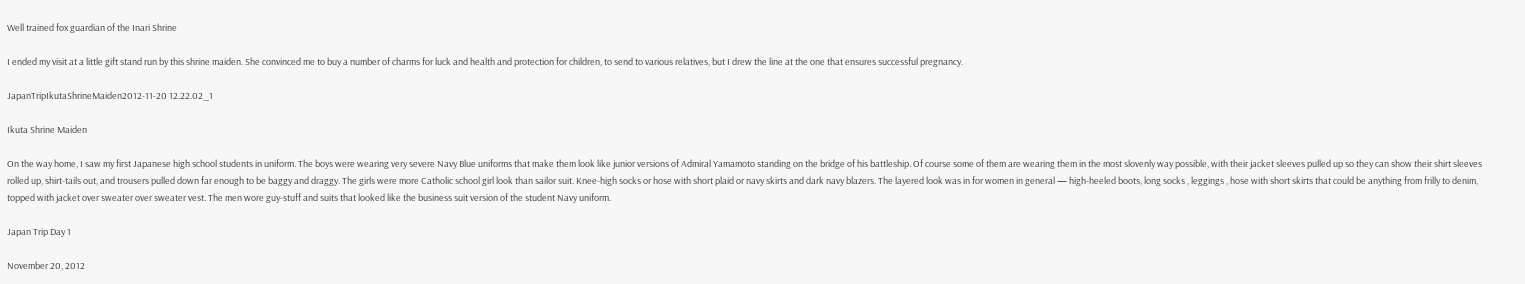Well trained fox guardian of the Inari Shrine

I ended my visit at a little gift stand run by this shrine maiden. She convinced me to buy a number of charms for luck and health and protection for children, to send to various relatives, but I drew the line at the one that ensures successful pregnancy.

JapanTripIkutaShrineMaiden2012-11-20 12.22.02_1

Ikuta Shrine Maiden

On the way home, I saw my first Japanese high school students in uniform. The boys were wearing very severe Navy Blue uniforms that make them look like junior versions of Admiral Yamamoto standing on the bridge of his battleship. Of course some of them are wearing them in the most slovenly way possible, with their jacket sleeves pulled up so they can show their shirt sleeves rolled up, shirt-tails out, and trousers pulled down far enough to be baggy and draggy. The girls were more Catholic school girl look than sailor suit. Knee-high socks or hose with short plaid or navy skirts and dark navy blazers. The layered look was in for women in general — high-heeled boots, long socks , leggings , hose with short skirts that could be anything from frilly to denim, topped with jacket over sweater over sweater vest. The men wore guy-stuff and suits that looked like the business suit version of the student Navy uniform.

Japan Trip Day 1

November 20, 2012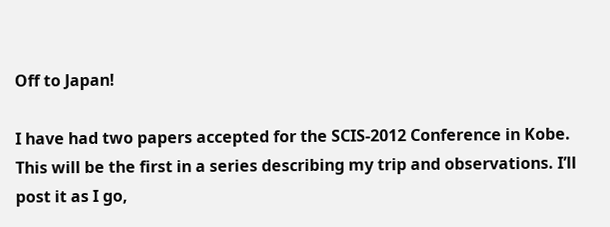Off to Japan!

I have had two papers accepted for the SCIS-2012 Conference in Kobe. This will be the first in a series describing my trip and observations. I’ll post it as I go,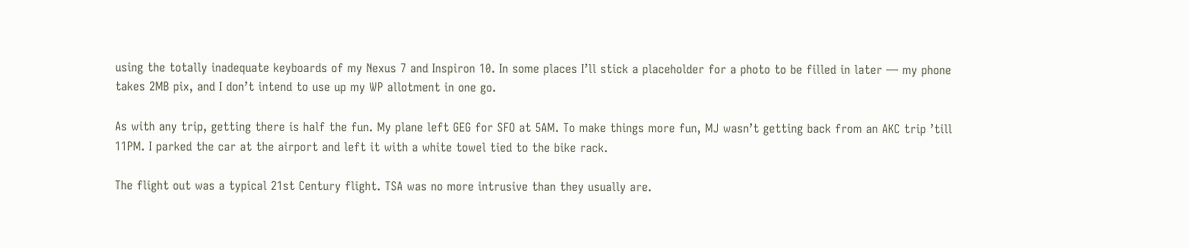using the totally inadequate keyboards of my Nexus 7 and Inspiron 10. In some places I’ll stick a placeholder for a photo to be filled in later — my phone takes 2MB pix, and I don’t intend to use up my WP allotment in one go.

As with any trip, getting there is half the fun. My plane left GEG for SFO at 5AM. To make things more fun, MJ wasn’t getting back from an AKC trip ’till 11PM. I parked the car at the airport and left it with a white towel tied to the bike rack.

The flight out was a typical 21st Century flight. TSA was no more intrusive than they usually are.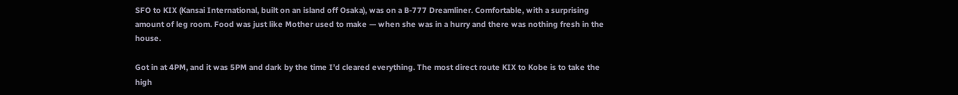SFO to KIX (Kansai International, built on an island off Osaka), was on a B-777 Dreamliner. Comfortable, with a surprising amount of leg room. Food was just like Mother used to make — when she was in a hurry and there was nothing fresh in the house.

Got in at 4PM, and it was 5PM and dark by the time I’d cleared everything. The most direct route KIX to Kobe is to take the high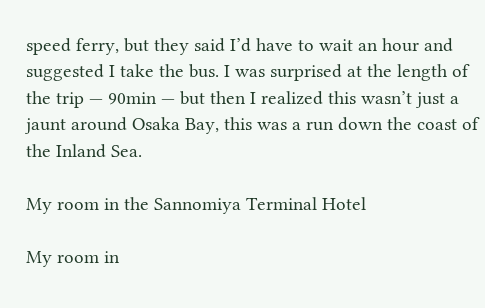speed ferry, but they said I’d have to wait an hour and suggested I take the bus. I was surprised at the length of the trip — 90min — but then I realized this wasn’t just a jaunt around Osaka Bay, this was a run down the coast of the Inland Sea.

My room in the Sannomiya Terminal Hotel

My room in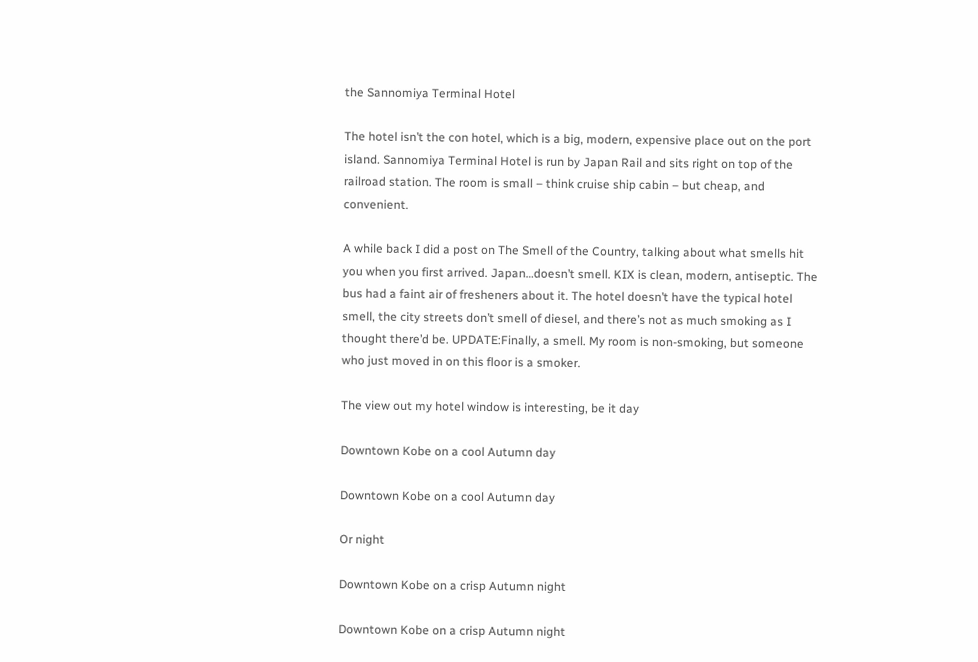the Sannomiya Terminal Hotel

The hotel isn’t the con hotel, which is a big, modern, expensive place out on the port island. Sannomiya Terminal Hotel is run by Japan Rail and sits right on top of the railroad station. The room is small – think cruise ship cabin – but cheap, and convenient.

A while back I did a post on The Smell of the Country, talking about what smells hit you when you first arrived. Japan…doesn’t smell. KIX is clean, modern, antiseptic. The bus had a faint air of fresheners about it. The hotel doesn’t have the typical hotel smell, the city streets don’t smell of diesel, and there’s not as much smoking as I thought there’d be. UPDATE:Finally, a smell. My room is non-smoking, but someone who just moved in on this floor is a smoker.

The view out my hotel window is interesting, be it day

Downtown Kobe on a cool Autumn day

Downtown Kobe on a cool Autumn day

Or night

Downtown Kobe on a crisp Autumn night

Downtown Kobe on a crisp Autumn night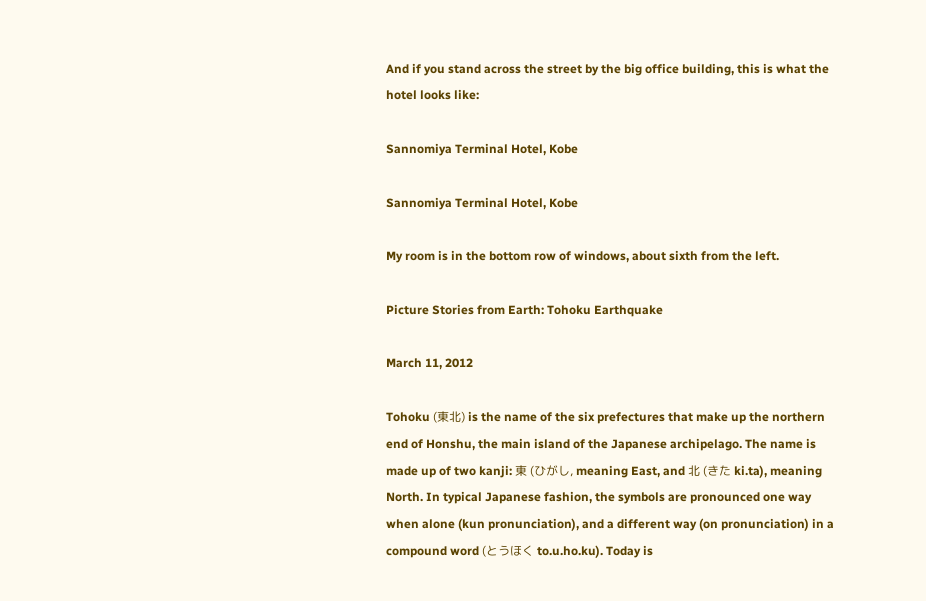And if you stand across the street by the big office building, this is what the hotel looks like:

Sannomiya Terminal Hotel, Kobe

Sannomiya Terminal Hotel, Kobe

My room is in the bottom row of windows, about sixth from the left.

Picture Stories from Earth: Tohoku Earthquake

March 11, 2012

Tohoku (東北) is the name of the six prefectures that make up the northern end of Honshu, the main island of the Japanese archipelago. The name is made up of two kanji: 東 (ひがし, meaning East, and 北 (きた ki.ta), meaning North. In typical Japanese fashion, the symbols are pronounced one way when alone (kun pronunciation), and a different way (on pronunciation) in a compound word (とうほく to.u.ho.ku). Today is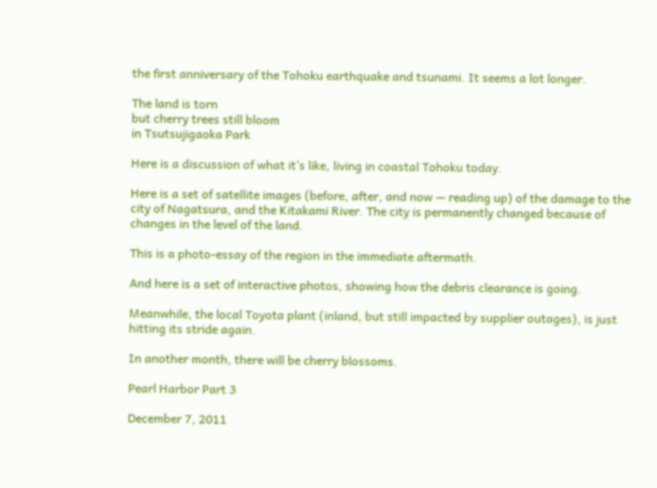the first anniversary of the Tohoku earthquake and tsunami. It seems a lot longer.

The land is torn
but cherry trees still bloom
in Tsutsujigaoka Park

Here is a discussion of what it’s like, living in coastal Tohoku today.

Here is a set of satellite images (before, after, and now — reading up) of the damage to the city of Nagatsura, and the Kitakami River. The city is permanently changed because of changes in the level of the land.

This is a photo-essay of the region in the immediate aftermath.

And here is a set of interactive photos, showing how the debris clearance is going.

Meanwhile, the local Toyota plant (inland, but still impacted by supplier outages), is just hitting its stride again.

In another month, there will be cherry blossoms.

Pearl Harbor Part 3

December 7, 2011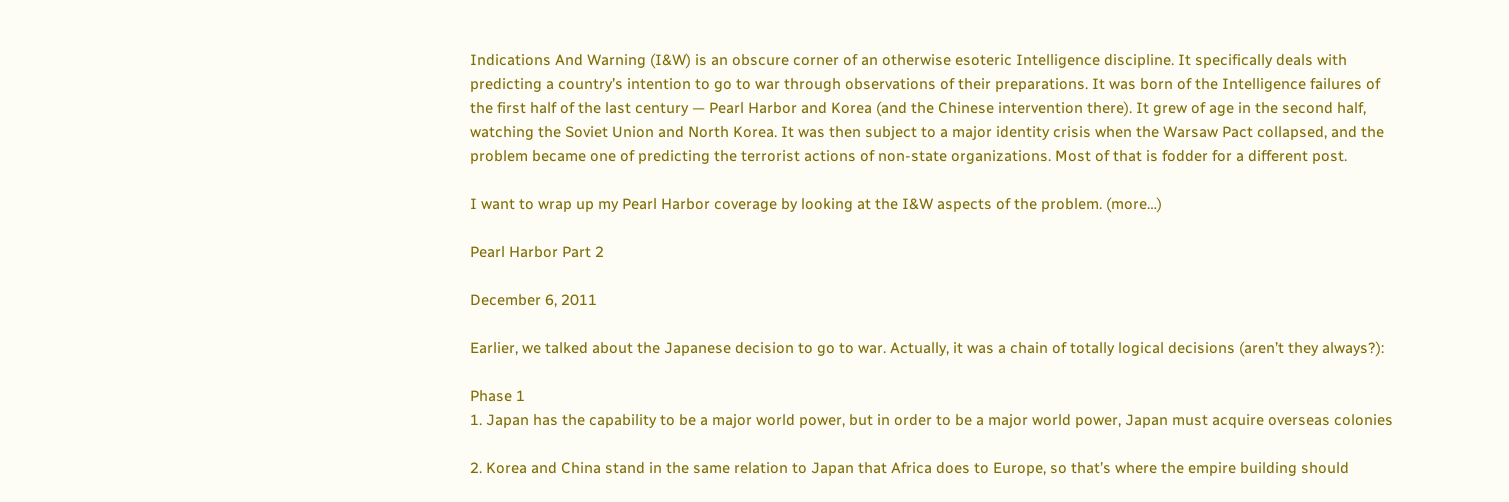Indications And Warning (I&W) is an obscure corner of an otherwise esoteric Intelligence discipline. It specifically deals with predicting a country’s intention to go to war through observations of their preparations. It was born of the Intelligence failures of the first half of the last century — Pearl Harbor and Korea (and the Chinese intervention there). It grew of age in the second half, watching the Soviet Union and North Korea. It was then subject to a major identity crisis when the Warsaw Pact collapsed, and the problem became one of predicting the terrorist actions of non-state organizations. Most of that is fodder for a different post.

I want to wrap up my Pearl Harbor coverage by looking at the I&W aspects of the problem. (more…)

Pearl Harbor Part 2

December 6, 2011

Earlier, we talked about the Japanese decision to go to war. Actually, it was a chain of totally logical decisions (aren’t they always?):

Phase 1
1. Japan has the capability to be a major world power, but in order to be a major world power, Japan must acquire overseas colonies

2. Korea and China stand in the same relation to Japan that Africa does to Europe, so that’s where the empire building should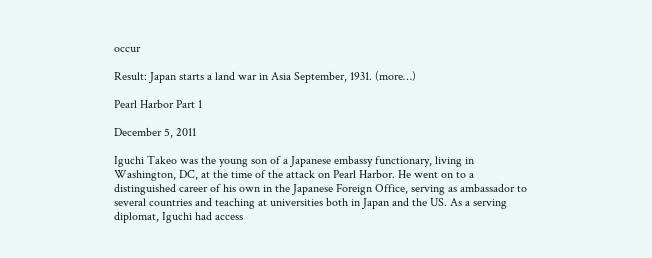occur

Result: Japan starts a land war in Asia September, 1931. (more…)

Pearl Harbor Part 1

December 5, 2011

Iguchi Takeo was the young son of a Japanese embassy functionary, living in Washington, DC, at the time of the attack on Pearl Harbor. He went on to a distinguished career of his own in the Japanese Foreign Office, serving as ambassador to several countries and teaching at universities both in Japan and the US. As a serving diplomat, Iguchi had access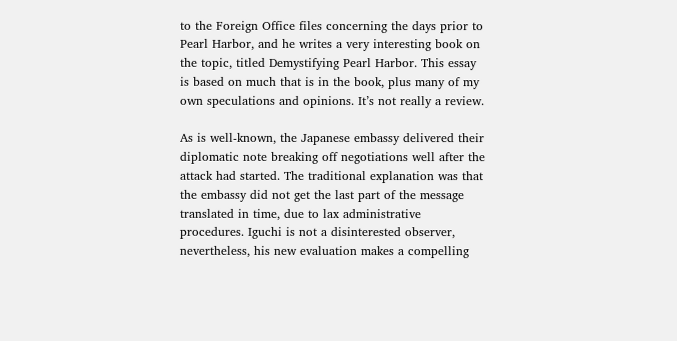to the Foreign Office files concerning the days prior to Pearl Harbor, and he writes a very interesting book on the topic, titled Demystifying Pearl Harbor. This essay is based on much that is in the book, plus many of my own speculations and opinions. It’s not really a review.

As is well-known, the Japanese embassy delivered their diplomatic note breaking off negotiations well after the attack had started. The traditional explanation was that the embassy did not get the last part of the message translated in time, due to lax administrative procedures. Iguchi is not a disinterested observer, nevertheless, his new evaluation makes a compelling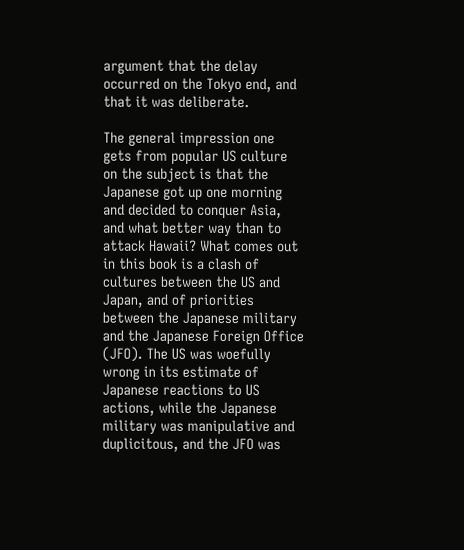argument that the delay occurred on the Tokyo end, and that it was deliberate.

The general impression one gets from popular US culture on the subject is that the Japanese got up one morning and decided to conquer Asia, and what better way than to attack Hawaii? What comes out in this book is a clash of cultures between the US and Japan, and of priorities between the Japanese military and the Japanese Foreign Office (JFO). The US was woefully wrong in its estimate of Japanese reactions to US actions, while the Japanese military was manipulative and duplicitous, and the JFO was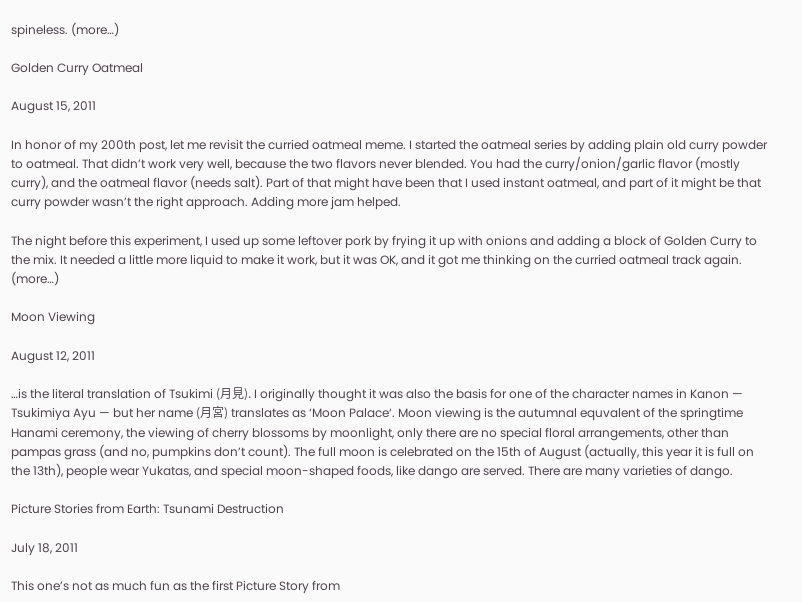spineless. (more…)

Golden Curry Oatmeal

August 15, 2011

In honor of my 200th post, let me revisit the curried oatmeal meme. I started the oatmeal series by adding plain old curry powder to oatmeal. That didn’t work very well, because the two flavors never blended. You had the curry/onion/garlic flavor (mostly curry), and the oatmeal flavor (needs salt). Part of that might have been that I used instant oatmeal, and part of it might be that curry powder wasn’t the right approach. Adding more jam helped.

The night before this experiment, I used up some leftover pork by frying it up with onions and adding a block of Golden Curry to the mix. It needed a little more liquid to make it work, but it was OK, and it got me thinking on the curried oatmeal track again. (more…)

Moon Viewing

August 12, 2011

…is the literal translation of Tsukimi (月見). I originally thought it was also the basis for one of the character names in Kanon — Tsukimiya Ayu — but her name (月宮) translates as ‘Moon Palace‘. Moon viewing is the autumnal equvalent of the springtime Hanami ceremony, the viewing of cherry blossoms by moonlight, only there are no special floral arrangements, other than pampas grass (and no, pumpkins don’t count). The full moon is celebrated on the 15th of August (actually, this year it is full on the 13th), people wear Yukatas, and special moon-shaped foods, like dango are served. There are many varieties of dango.

Picture Stories from Earth: Tsunami Destruction

July 18, 2011

This one’s not as much fun as the first Picture Story from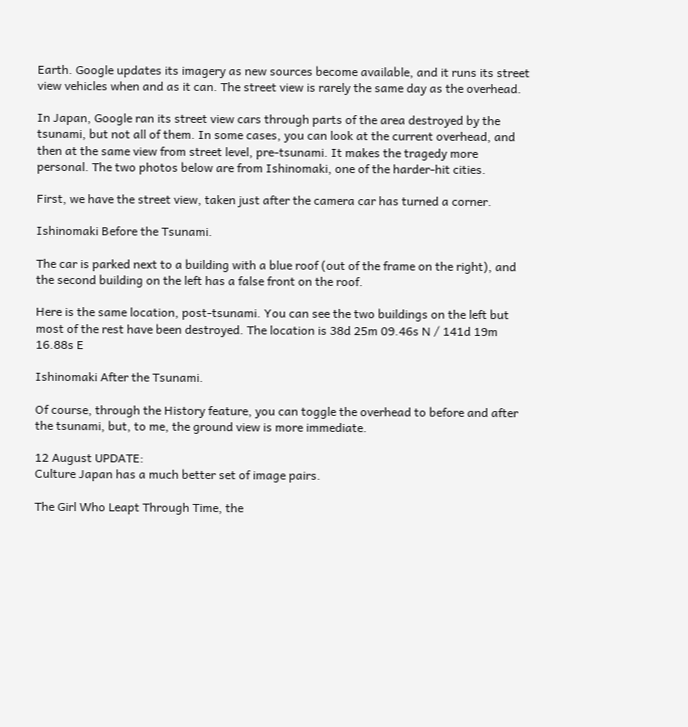Earth. Google updates its imagery as new sources become available, and it runs its street view vehicles when and as it can. The street view is rarely the same day as the overhead.

In Japan, Google ran its street view cars through parts of the area destroyed by the tsunami, but not all of them. In some cases, you can look at the current overhead, and then at the same view from street level, pre-tsunami. It makes the tragedy more personal. The two photos below are from Ishinomaki, one of the harder-hit cities.

First, we have the street view, taken just after the camera car has turned a corner.

Ishinomaki Before the Tsunami.

The car is parked next to a building with a blue roof (out of the frame on the right), and the second building on the left has a false front on the roof.

Here is the same location, post-tsunami. You can see the two buildings on the left but most of the rest have been destroyed. The location is 38d 25m 09.46s N / 141d 19m 16.88s E

Ishinomaki After the Tsunami.

Of course, through the History feature, you can toggle the overhead to before and after the tsunami, but, to me, the ground view is more immediate.

12 August UPDATE:
Culture Japan has a much better set of image pairs.

The Girl Who Leapt Through Time, the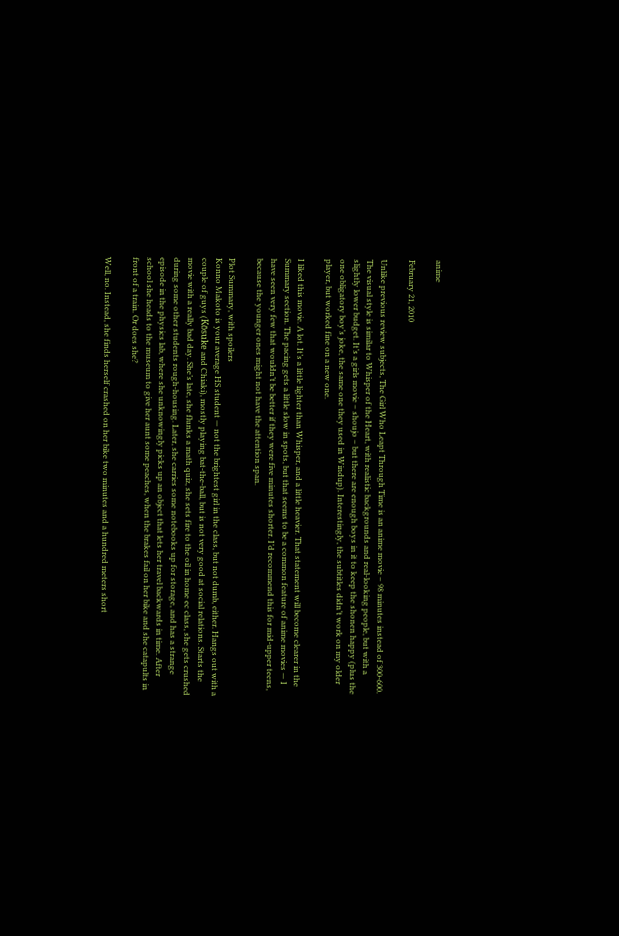anime

February 21, 2010

Unlike previous review subjects, The Girl Who Leapt Through Time is an anime movie – 98 minutes instead of 300-600. The visual style is similar to Whisper of the Heart, with realistic backgrounds and real-looking people, but with a slightly lower budget. It’s a girls movie – shoujo – but there are enough boys in it to keep the shonen happy (plus the one obligatory boy’s joke, the same one they used in Windup). Interestingly, the subtitles didn’t work on my older player, but worked fine on a new one.

I liked this movie. A lot. It’s a little lighter than Whisper, and a little heavier. That statement will become clearer in the Summary section. The pacing gets a little slow in spots, but that seems to be a common feature of anime movies — I have seen very few that wouldn’t be better if they were five minutes shorter. I’d recommend this for mid-upper teens, because the younger ones might not have the attention span.

Plot Summary, with spoilers
Konno Makoto is your average HS student — not the brightest girl in the class, but not dumb, either. Hangs out with a couple of guys (Kōsuke and Chiaki), mostly playing bat-the-ball, but is not very good at social relations. Starts the movie with a really bad day. She’s late, she flunks a math quiz, she sets fire to the oil in home ec class, she gets crushed during some other students rough-housing. Later, she carries some notebooks up for storage, and has a strange episode in the physics lab, where she unknowingly picks up an object that lets her travel backwards in time. After school she heads to the museum to give her aunt some peaches, when the brakes fail on her bike and she catapults in front of a train. Or does she?

Well, no. Instead, she finds herself crashed on her bike two minutes and a hundred meters short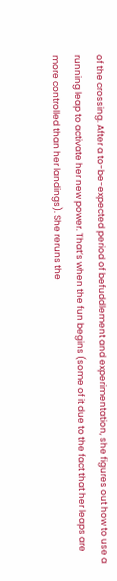of the crossing. After a to-be-expected period of befuddlement and experimentation, she figures out how to use a running leap to activate her new power. That’s when the fun begins (some of it due to the fact that her leaps are more controlled than her landings). She reruns the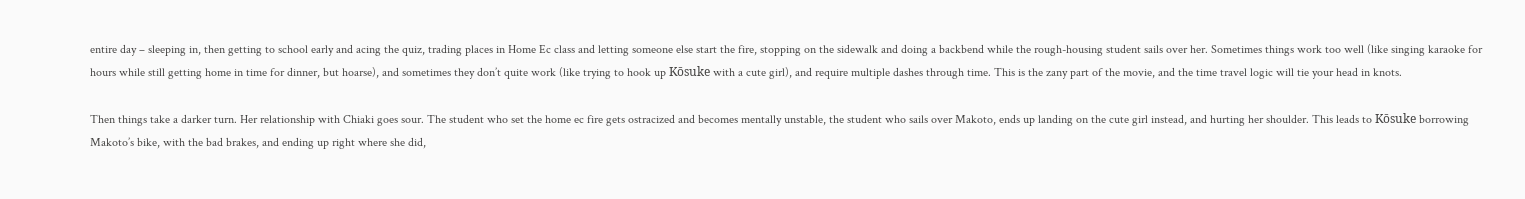entire day – sleeping in, then getting to school early and acing the quiz, trading places in Home Ec class and letting someone else start the fire, stopping on the sidewalk and doing a backbend while the rough-housing student sails over her. Sometimes things work too well (like singing karaoke for hours while still getting home in time for dinner, but hoarse), and sometimes they don’t quite work (like trying to hook up Kōsuke with a cute girl), and require multiple dashes through time. This is the zany part of the movie, and the time travel logic will tie your head in knots.

Then things take a darker turn. Her relationship with Chiaki goes sour. The student who set the home ec fire gets ostracized and becomes mentally unstable, the student who sails over Makoto, ends up landing on the cute girl instead, and hurting her shoulder. This leads to Kōsuke borrowing Makoto’s bike, with the bad brakes, and ending up right where she did,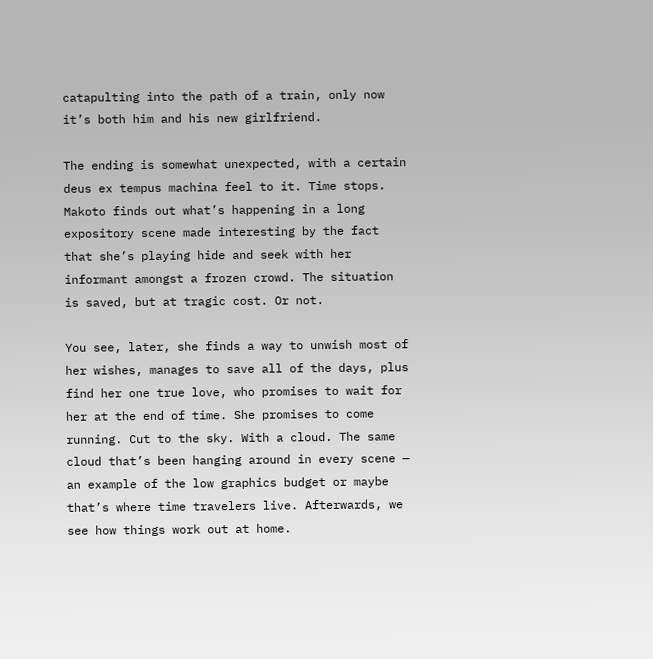catapulting into the path of a train, only now it’s both him and his new girlfriend.

The ending is somewhat unexpected, with a certain deus ex tempus machina feel to it. Time stops. Makoto finds out what’s happening in a long expository scene made interesting by the fact that she’s playing hide and seek with her informant amongst a frozen crowd. The situation is saved, but at tragic cost. Or not.

You see, later, she finds a way to unwish most of her wishes, manages to save all of the days, plus find her one true love, who promises to wait for her at the end of time. She promises to come running. Cut to the sky. With a cloud. The same cloud that’s been hanging around in every scene — an example of the low graphics budget or maybe that’s where time travelers live. Afterwards, we see how things work out at home.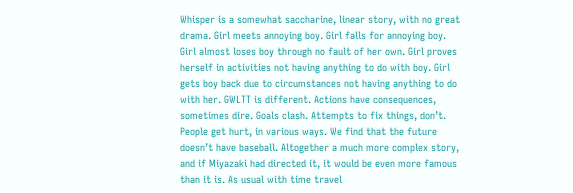Whisper is a somewhat saccharine, linear story, with no great drama. Girl meets annoying boy. Girl falls for annoying boy. Girl almost loses boy through no fault of her own. Girl proves herself in activities not having anything to do with boy. Girl gets boy back due to circumstances not having anything to do with her. GWLTT is different. Actions have consequences, sometimes dire. Goals clash. Attempts to fix things, don’t. People get hurt, in various ways. We find that the future doesn’t have baseball. Altogether a much more complex story, and if Miyazaki had directed it, it would be even more famous than it is. As usual with time travel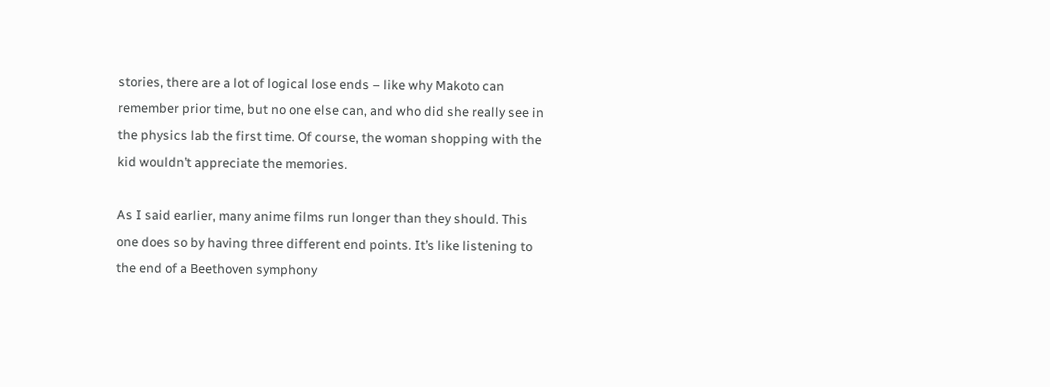stories, there are a lot of logical lose ends – like why Makoto can remember prior time, but no one else can, and who did she really see in the physics lab the first time. Of course, the woman shopping with the kid wouldn’t appreciate the memories.

As I said earlier, many anime films run longer than they should. This one does so by having three different end points. It’s like listening to the end of a Beethoven symphony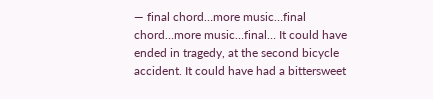— final chord…more music…final chord…more music…final… It could have ended in tragedy, at the second bicycle accident. It could have had a bittersweet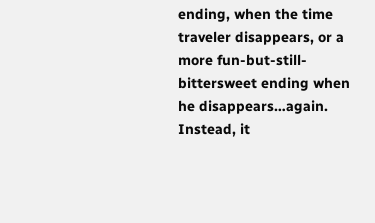ending, when the time traveler disappears, or a more fun-but-still-bittersweet ending when he disappears…again. Instead, it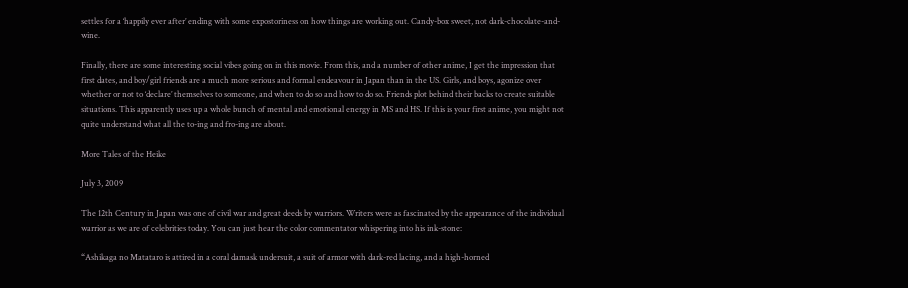settles for a ‘happily ever after’ ending with some expostoriness on how things are working out. Candy-box sweet, not dark-chocolate-and-wine.

Finally, there are some interesting social vibes going on in this movie. From this, and a number of other anime, I get the impression that first dates, and boy/girl friends are a much more serious and formal endeavour in Japan than in the US. Girls, and boys, agonize over whether or not to ‘declare’ themselves to someone, and when to do so and how to do so. Friends plot behind their backs to create suitable situations. This apparently uses up a whole bunch of mental and emotional energy in MS and HS. If this is your first anime, you might not quite understand what all the to-ing and fro-ing are about.

More Tales of the Heike

July 3, 2009

The 12th Century in Japan was one of civil war and great deeds by warriors. Writers were as fascinated by the appearance of the individual warrior as we are of celebrities today. You can just hear the color commentator whispering into his ink-stone:

“Ashikaga no Matataro is attired in a coral damask undersuit, a suit of armor with dark-red lacing, and a high-horned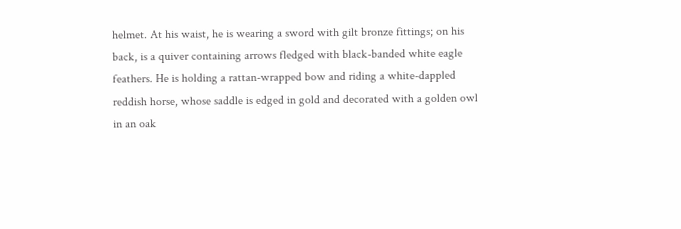helmet. At his waist, he is wearing a sword with gilt bronze fittings; on his back, is a quiver containing arrows fledged with black-banded white eagle feathers. He is holding a rattan-wrapped bow and riding a white-dappled reddish horse, whose saddle is edged in gold and decorated with a golden owl in an oak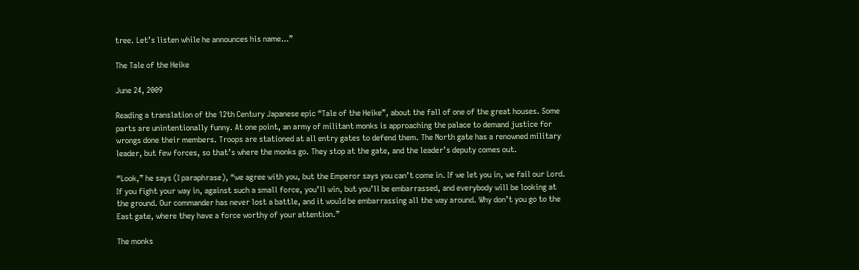tree. Let’s listen while he announces his name…”

The Tale of the Heike

June 24, 2009

Reading a translation of the 12th Century Japanese epic “Tale of the Heike”, about the fall of one of the great houses. Some parts are unintentionally funny. At one point, an army of militant monks is approaching the palace to demand justice for wrongs done their members. Troops are stationed at all entry gates to defend them. The North gate has a renowned military leader, but few forces, so that’s where the monks go. They stop at the gate, and the leader’s deputy comes out.

“Look,” he says (I paraphrase), “we agree with you, but the Emperor says you can’t come in. If we let you in, we fail our Lord. If you fight your way in, against such a small force, you’ll win, but you’ll be embarrassed, and everybody will be looking at the ground. Our commander has never lost a battle, and it would be embarrassing all the way around. Why don’t you go to the East gate, where they have a force worthy of your attention.”

The monks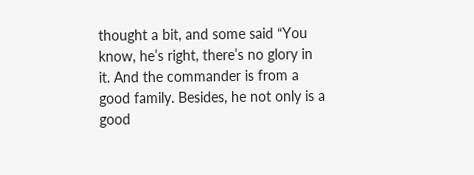thought a bit, and some said “You know, he’s right, there’s no glory in it. And the commander is from a good family. Besides, he not only is a good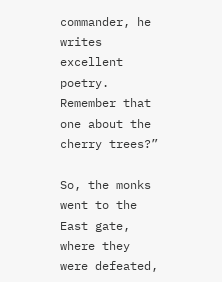commander, he writes excellent poetry. Remember that one about the cherry trees?”

So, the monks went to the East gate, where they were defeated,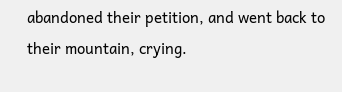abandoned their petition, and went back to their mountain, crying.